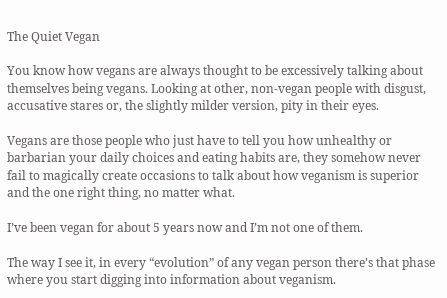The Quiet Vegan

You know how vegans are always thought to be excessively talking about themselves being vegans. Looking at other, non-vegan people with disgust, accusative stares or, the slightly milder version, pity in their eyes.

Vegans are those people who just have to tell you how unhealthy or barbarian your daily choices and eating habits are, they somehow never fail to magically create occasions to talk about how veganism is superior and the one right thing, no matter what.

I’ve been vegan for about 5 years now and I’m not one of them.

The way I see it, in every “evolution” of any vegan person there’s that phase where you start digging into information about veganism.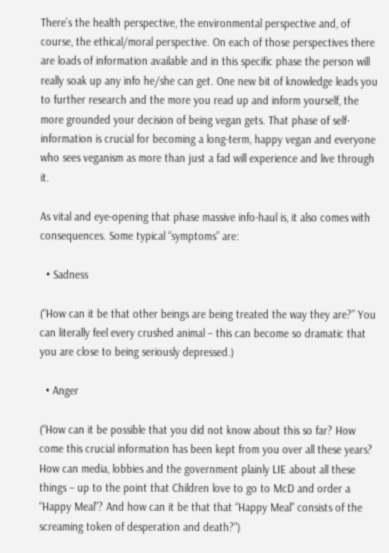There’s the health perspective, the environmental perspective and, of course, the ethical/moral perspective. On each of those perspectives there are loads of information available and in this specific phase the person will really soak up any info he/she can get. One new bit of knowledge leads you to further research and the more you read up and inform yourself, the more grounded your decision of being vegan gets. That phase of self-information is crucial for becoming a long-term, happy vegan and everyone who sees veganism as more than just a fad will experience and live through it.

As vital and eye-opening that phase massive info-haul is, it also comes with consequences. Some typical “symptoms” are:

  • Sadness

(“How can it be that other beings are being treated the way they are?” You can literally feel every crushed animal – this can become so dramatic that you are close to being seriously depressed.)

  • Anger

(“How can it be possible that you did not know about this so far? How come this crucial information has been kept from you over all these years? How can media, lobbies and the government plainly LIE about all these things – up to the point that Children love to go to McD and order a “Happy Meal”? And how can it be that that “Happy Meal” consists of the screaming token of desperation and death?”)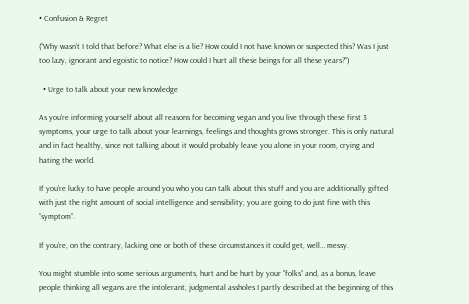• Confusion & Regret

(“Why wasn’t I told that before? What else is a lie? How could I not have known or suspected this? Was I just too lazy, ignorant and egoistic to notice? How could I hurt all these beings for all these years?”)

  • Urge to talk about your new knowledge

As you’re informing yourself about all reasons for becoming vegan and you live through these first 3 symptoms, your urge to talk about your learnings, feelings and thoughts grows stronger. This is only natural and in fact healthy, since not talking about it would probably leave you alone in your room, crying and hating the world.

If you’re lucky to have people around you who you can talk about this stuff and you are additionally gifted with just the right amount of social intelligence and sensibility, you are going to do just fine with this “symptom”.

If you’re, on the contrary, lacking one or both of these circumstances it could get, well… messy.

You might stumble into some serious arguments, hurt and be hurt by your “folks” and, as a bonus, leave people thinking all vegans are the intolerant, judgmental assholes I partly described at the beginning of this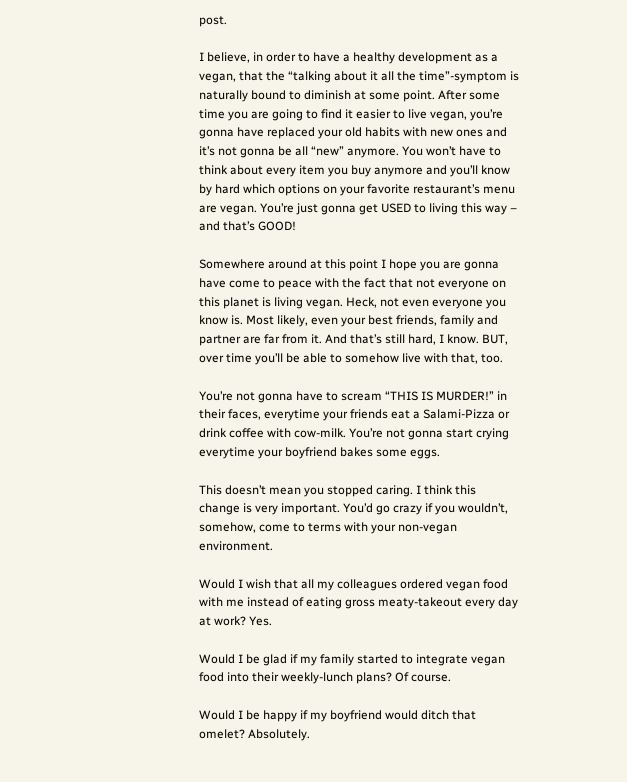post.

I believe, in order to have a healthy development as a vegan, that the “talking about it all the time”-symptom is naturally bound to diminish at some point. After some time you are going to find it easier to live vegan, you’re gonna have replaced your old habits with new ones and it’s not gonna be all “new” anymore. You won’t have to think about every item you buy anymore and you’ll know by hard which options on your favorite restaurant’s menu are vegan. You’re just gonna get USED to living this way – and that’s GOOD!

Somewhere around at this point I hope you are gonna have come to peace with the fact that not everyone on this planet is living vegan. Heck, not even everyone you know is. Most likely, even your best friends, family and partner are far from it. And that’s still hard, I know. BUT, over time you’ll be able to somehow live with that, too.

You’re not gonna have to scream “THIS IS MURDER!” in their faces, everytime your friends eat a Salami-Pizza or drink coffee with cow-milk. You’re not gonna start crying everytime your boyfriend bakes some eggs.

This doesn’t mean you stopped caring. I think this change is very important. You’d go crazy if you wouldn’t, somehow, come to terms with your non-vegan environment.

Would I wish that all my colleagues ordered vegan food with me instead of eating gross meaty-takeout every day at work? Yes.

Would I be glad if my family started to integrate vegan food into their weekly-lunch plans? Of course.

Would I be happy if my boyfriend would ditch that omelet? Absolutely.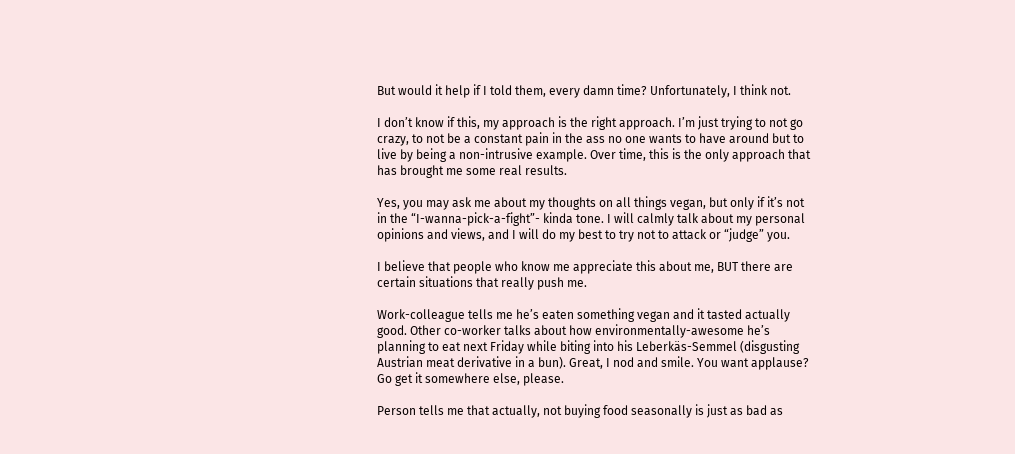But would it help if I told them, every damn time? Unfortunately, I think not.

I don’t know if this, my approach is the right approach. I’m just trying to not go crazy, to not be a constant pain in the ass no one wants to have around but to live by being a non-intrusive example. Over time, this is the only approach that has brought me some real results.

Yes, you may ask me about my thoughts on all things vegan, but only if it’s not in the “I-wanna-pick-a-fight”- kinda tone. I will calmly talk about my personal opinions and views, and I will do my best to try not to attack or “judge” you.

I believe that people who know me appreciate this about me, BUT there are certain situations that really push me.

Work-colleague tells me he’s eaten something vegan and it tasted actually good. Other co-worker talks about how environmentally-awesome he’s planning to eat next Friday while biting into his Leberkäs-Semmel (disgusting Austrian meat derivative in a bun). Great, I nod and smile. You want applause? Go get it somewhere else, please.

Person tells me that actually, not buying food seasonally is just as bad as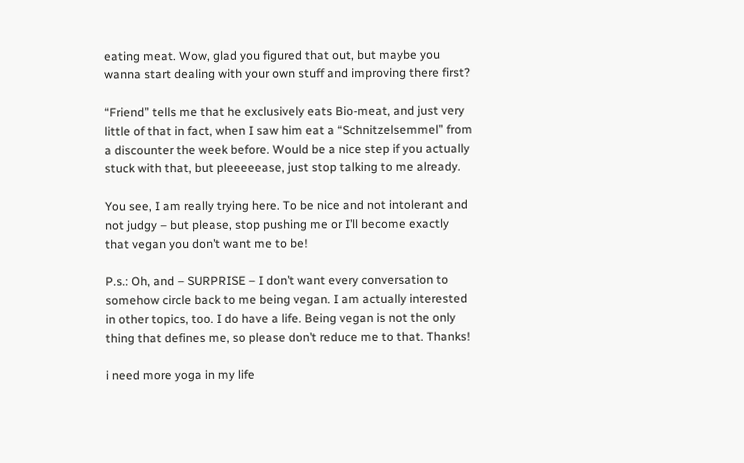eating meat. Wow, glad you figured that out, but maybe you wanna start dealing with your own stuff and improving there first?

“Friend” tells me that he exclusively eats Bio-meat, and just very little of that in fact, when I saw him eat a “Schnitzelsemmel” from a discounter the week before. Would be a nice step if you actually stuck with that, but pleeeeease, just stop talking to me already.

You see, I am really trying here. To be nice and not intolerant and not judgy – but please, stop pushing me or I’ll become exactly that vegan you don’t want me to be!

P.s.: Oh, and – SURPRISE – I don’t want every conversation to somehow circle back to me being vegan. I am actually interested in other topics, too. I do have a life. Being vegan is not the only thing that defines me, so please don’t reduce me to that. Thanks!

i need more yoga in my life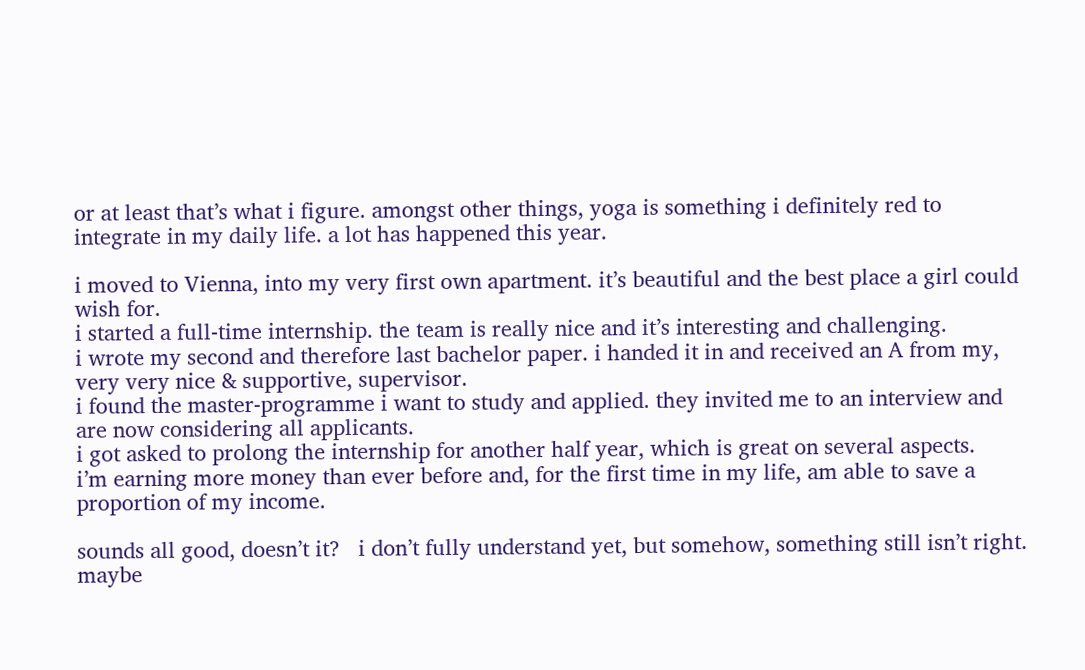or at least that’s what i figure. amongst other things, yoga is something i definitely red to integrate in my daily life. a lot has happened this year.

i moved to Vienna, into my very first own apartment. it’s beautiful and the best place a girl could wish for.
i started a full-time internship. the team is really nice and it’s interesting and challenging.
i wrote my second and therefore last bachelor paper. i handed it in and received an A from my, very very nice & supportive, supervisor.
i found the master-programme i want to study and applied. they invited me to an interview and are now considering all applicants.
i got asked to prolong the internship for another half year, which is great on several aspects.
i’m earning more money than ever before and, for the first time in my life, am able to save a proportion of my income.

sounds all good, doesn’t it?   i don’t fully understand yet, but somehow, something still isn’t right. maybe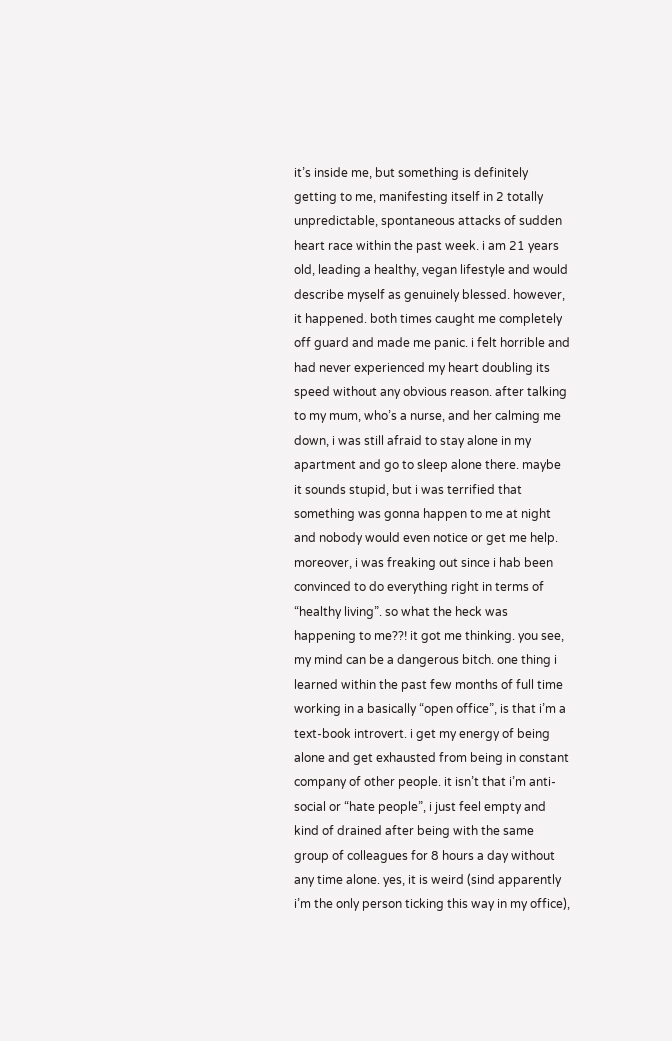it’s inside me, but something is definitely getting to me, manifesting itself in 2 totally unpredictable, spontaneous attacks of sudden heart race within the past week. i am 21 years old, leading a healthy, vegan lifestyle and would describe myself as genuinely blessed. however, it happened. both times caught me completely off guard and made me panic. i felt horrible and had never experienced my heart doubling its speed without any obvious reason. after talking to my mum, who’s a nurse, and her calming me down, i was still afraid to stay alone in my apartment and go to sleep alone there. maybe it sounds stupid, but i was terrified that something was gonna happen to me at night and nobody would even notice or get me help. moreover, i was freaking out since i hab been convinced to do everything right in terms of “healthy living”. so what the heck was happening to me??! it got me thinking. you see, my mind can be a dangerous bitch. one thing i learned within the past few months of full time working in a basically “open office”, is that i’m a text-book introvert. i get my energy of being alone and get exhausted from being in constant company of other people. it isn’t that i’m anti-social or “hate people”, i just feel empty and kind of drained after being with the same group of colleagues for 8 hours a day without any time alone. yes, it is weird (sind apparently i’m the only person ticking this way in my office),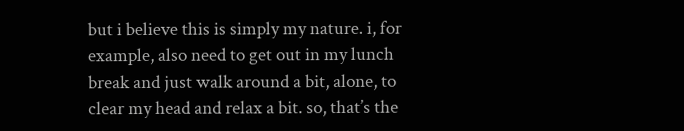but i believe this is simply my nature. i, for example, also need to get out in my lunch break and just walk around a bit, alone, to clear my head and relax a bit. so, that’s the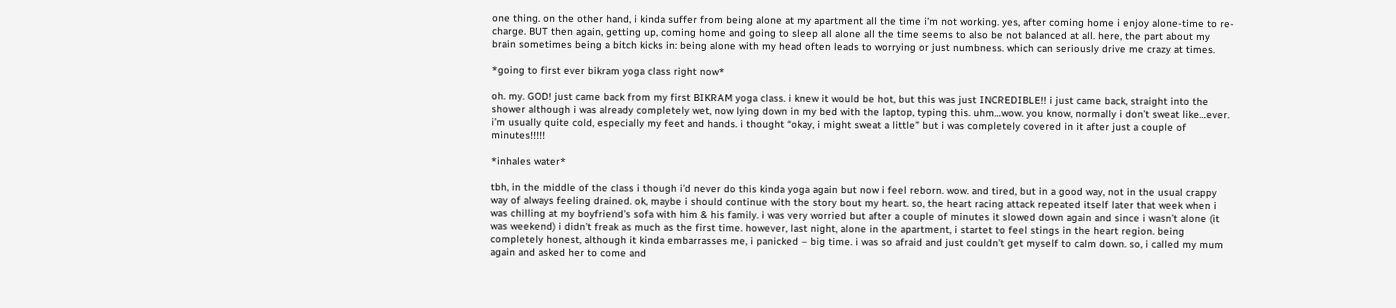one thing. on the other hand, i kinda suffer from being alone at my apartment all the time i’m not working. yes, after coming home i enjoy alone-time to re-charge. BUT then again, getting up, coming home and going to sleep all alone all the time seems to also be not balanced at all. here, the part about my brain sometimes being a bitch kicks in: being alone with my head often leads to worrying or just numbness. which can seriously drive me crazy at times.

*going to first ever bikram yoga class right now*

oh. my. GOD! just came back from my first BIKRAM yoga class. i knew it would be hot, but this was just INCREDIBLE!! i just came back, straight into the shower although i was already completely wet, now lying down in my bed with the laptop, typing this. uhm…wow. you know, normally i don’t sweat like…ever. i’m usually quite cold, especially my feet and hands. i thought “okay, i might sweat a little” but i was completely covered in it after just a couple of minutes!!!!!

*inhales water*

tbh, in the middle of the class i though i’d never do this kinda yoga again but now i feel reborn. wow. and tired, but in a good way, not in the usual crappy way of always feeling drained. ok, maybe i should continue with the story bout my heart. so, the heart racing attack repeated itself later that week when i was chilling at my boyfriend’s sofa with him & his family. i was very worried but after a couple of minutes it slowed down again and since i wasn’t alone (it was weekend) i didn’t freak as much as the first time. however, last night, alone in the apartment, i startet to feel stings in the heart region. being completely honest, although it kinda embarrasses me, i panicked – big time. i was so afraid and just couldn’t get myself to calm down. so, i called my mum again and asked her to come and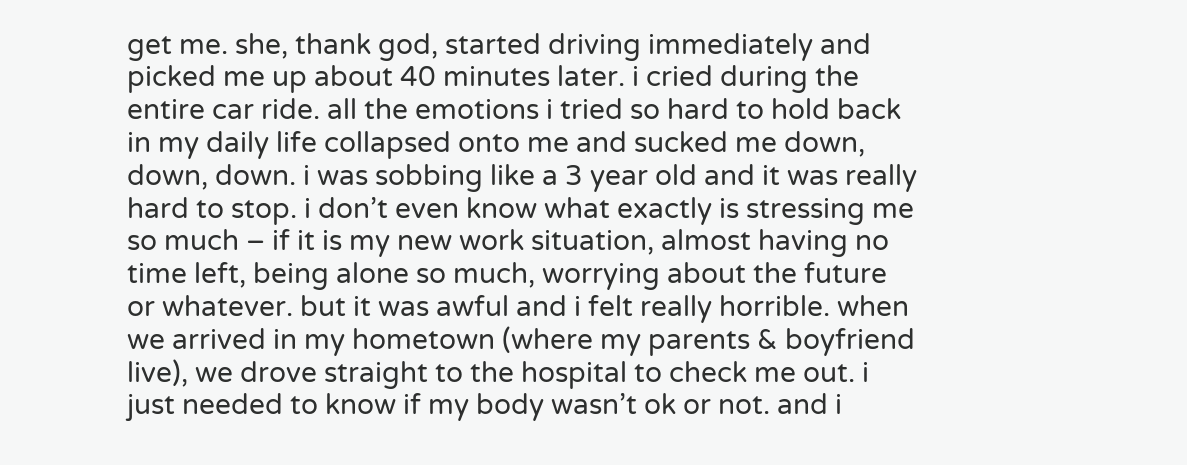get me. she, thank god, started driving immediately and picked me up about 40 minutes later. i cried during the entire car ride. all the emotions i tried so hard to hold back in my daily life collapsed onto me and sucked me down, down, down. i was sobbing like a 3 year old and it was really hard to stop. i don’t even know what exactly is stressing me so much – if it is my new work situation, almost having no time left, being alone so much, worrying about the future or whatever. but it was awful and i felt really horrible. when we arrived in my hometown (where my parents & boyfriend live), we drove straight to the hospital to check me out. i just needed to know if my body wasn’t ok or not. and i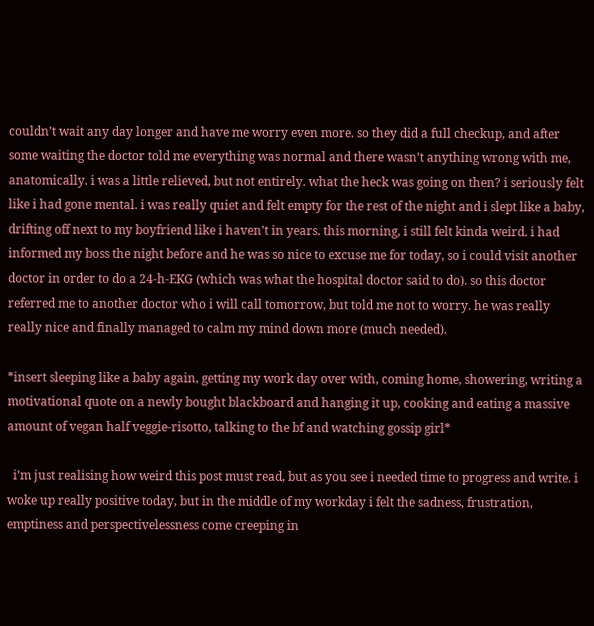couldn’t wait any day longer and have me worry even more. so they did a full checkup, and after some waiting the doctor told me everything was normal and there wasn’t anything wrong with me, anatomically. i was a little relieved, but not entirely. what the heck was going on then? i seriously felt like i had gone mental. i was really quiet and felt empty for the rest of the night and i slept like a baby, drifting off next to my boyfriend like i haven’t in years. this morning, i still felt kinda weird. i had informed my boss the night before and he was so nice to excuse me for today, so i could visit another doctor in order to do a 24-h-EKG (which was what the hospital doctor said to do). so this doctor referred me to another doctor who i will call tomorrow, but told me not to worry. he was really really nice and finally managed to calm my mind down more (much needed).

*insert sleeping like a baby again, getting my work day over with, coming home, showering, writing a motivational quote on a newly bought blackboard and hanging it up, cooking and eating a massive amount of vegan half veggie-risotto, talking to the bf and watching gossip girl*

  i’m just realising how weird this post must read, but as you see i needed time to progress and write. i woke up really positive today, but in the middle of my workday i felt the sadness, frustration, emptiness and perspectivelessness come creeping in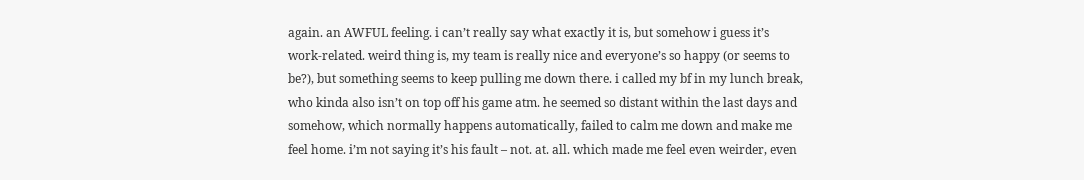again. an AWFUL feeling. i can’t really say what exactly it is, but somehow i guess it’s work-related. weird thing is, my team is really nice and everyone’s so happy (or seems to be?), but something seems to keep pulling me down there. i called my bf in my lunch break, who kinda also isn’t on top off his game atm. he seemed so distant within the last days and somehow, which normally happens automatically, failed to calm me down and make me feel home. i’m not saying it’s his fault – not. at. all. which made me feel even weirder, even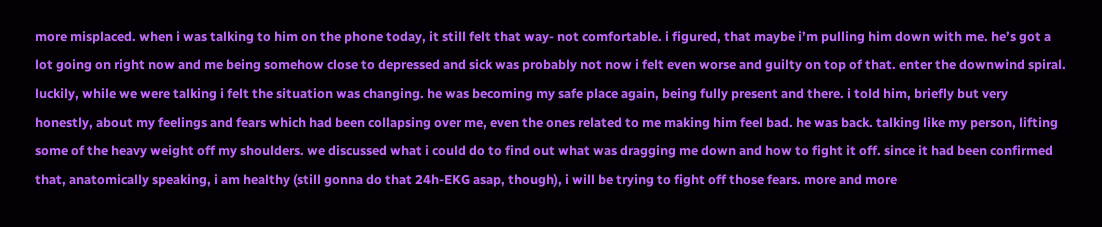more misplaced. when i was talking to him on the phone today, it still felt that way- not comfortable. i figured, that maybe i’m pulling him down with me. he’s got a lot going on right now and me being somehow close to depressed and sick was probably not now i felt even worse and guilty on top of that. enter the downwind spiral. luckily, while we were talking i felt the situation was changing. he was becoming my safe place again, being fully present and there. i told him, briefly but very honestly, about my feelings and fears which had been collapsing over me, even the ones related to me making him feel bad. he was back. talking like my person, lifting some of the heavy weight off my shoulders. we discussed what i could do to find out what was dragging me down and how to fight it off. since it had been confirmed that, anatomically speaking, i am healthy (still gonna do that 24h-EKG asap, though), i will be trying to fight off those fears. more and more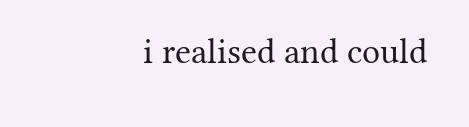i realised and could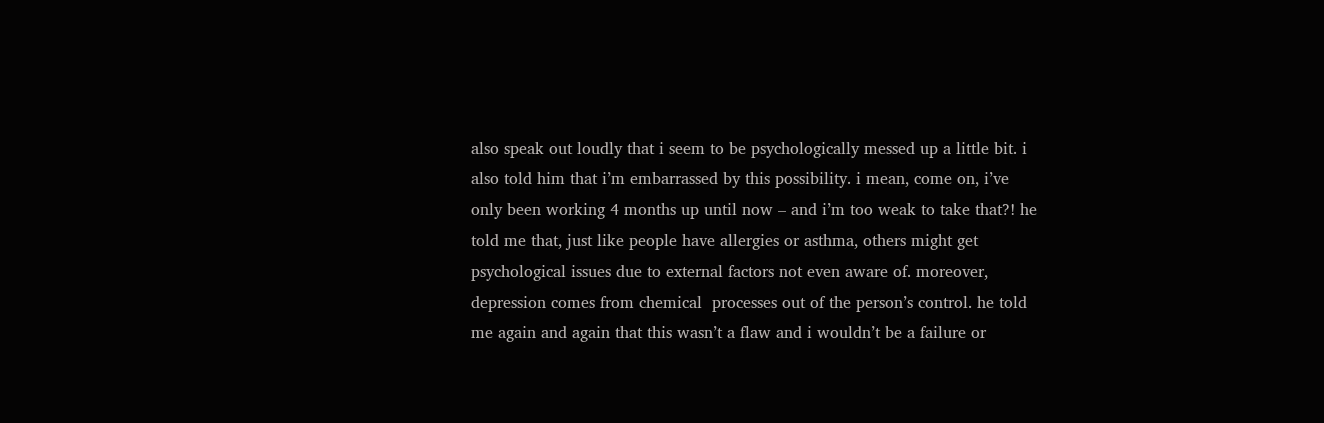also speak out loudly that i seem to be psychologically messed up a little bit. i also told him that i’m embarrassed by this possibility. i mean, come on, i’ve only been working 4 months up until now – and i’m too weak to take that?! he told me that, just like people have allergies or asthma, others might get psychological issues due to external factors not even aware of. moreover, depression comes from chemical  processes out of the person’s control. he told me again and again that this wasn’t a flaw and i wouldn’t be a failure or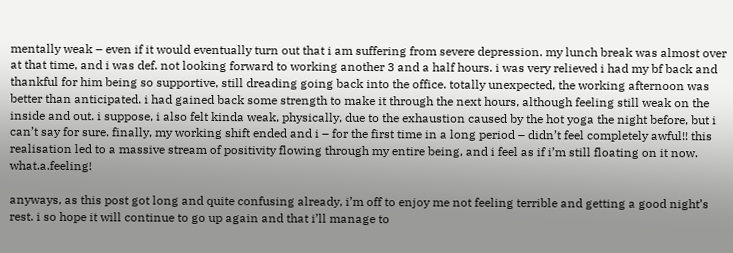mentally weak – even if it would eventually turn out that i am suffering from severe depression. my lunch break was almost over at that time, and i was def. not looking forward to working another 3 and a half hours. i was very relieved i had my bf back and thankful for him being so supportive, still dreading going back into the office. totally unexpected, the working afternoon was better than anticipated. i had gained back some strength to make it through the next hours, although feeling still weak on the inside and out. i suppose, i also felt kinda weak, physically, due to the exhaustion caused by the hot yoga the night before, but i can’t say for sure. finally, my working shift ended and i – for the first time in a long period – didn’t feel completely awful!! this realisation led to a massive stream of positivity flowing through my entire being, and i feel as if i’m still floating on it now. what.a.feeling!

anyways, as this post got long and quite confusing already, i’m off to enjoy me not feeling terrible and getting a good night’s rest. i so hope it will continue to go up again and that i’ll manage to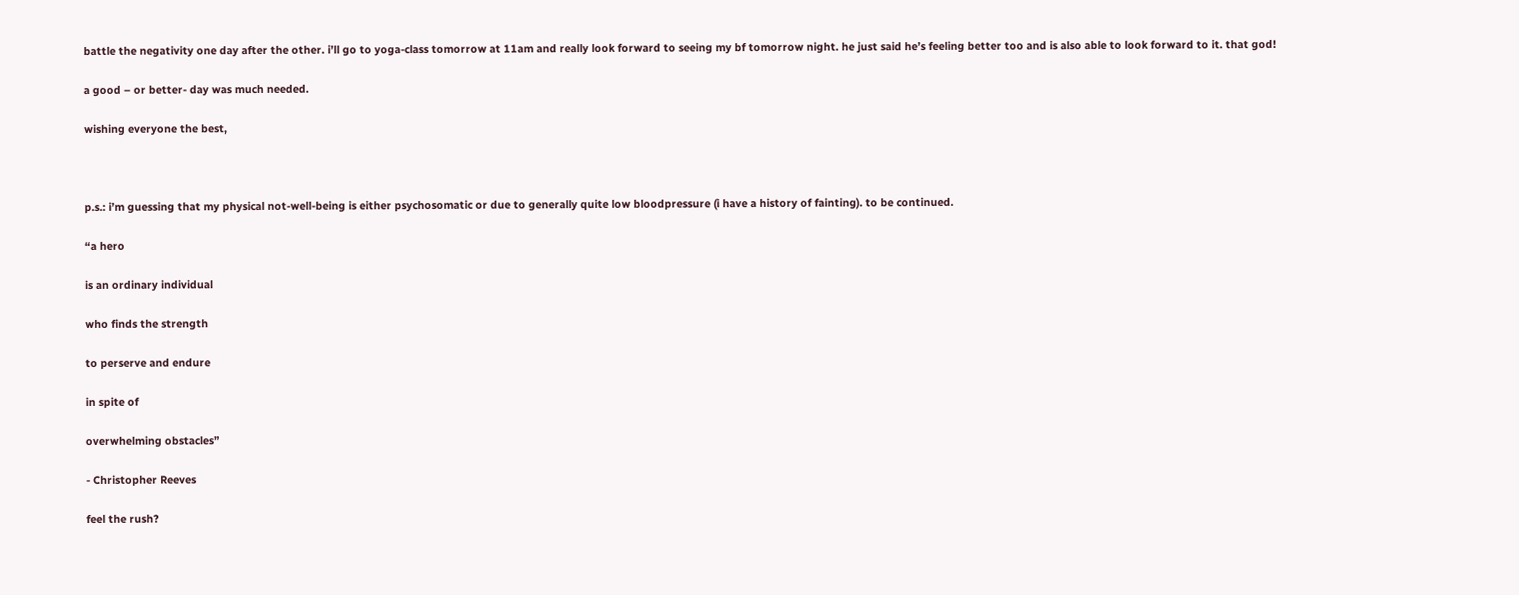battle the negativity one day after the other. i’ll go to yoga-class tomorrow at 11am and really look forward to seeing my bf tomorrow night. he just said he’s feeling better too and is also able to look forward to it. that god!

a good – or better- day was much needed.

wishing everyone the best,



p.s.: i’m guessing that my physical not-well-being is either psychosomatic or due to generally quite low bloodpressure (i have a history of fainting). to be continued.

“a hero

is an ordinary individual

who finds the strength

to perserve and endure

in spite of

overwhelming obstacles”

- Christopher Reeves

feel the rush?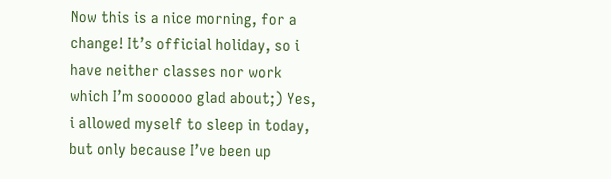Now this is a nice morning, for a change! It’s official holiday, so i have neither classes nor work which I’m soooooo glad about;) Yes, i allowed myself to sleep in today, but only because I’ve been up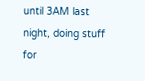until 3AM last night, doing stuff for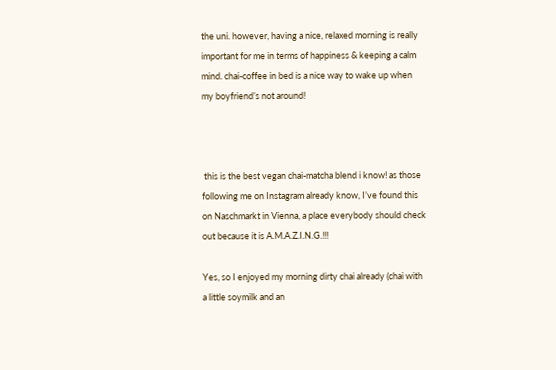the uni. however, having a nice, relaxed morning is really important for me in terms of happiness & keeping a calm mind. chai-coffee in bed is a nice way to wake up when my boyfriend’s not around!



 this is the best vegan chai-matcha blend i know! as those following me on Instagram already know, I’ve found this on Naschmarkt in Vienna, a place everybody should check out because it is A.M.A.Z.I.N.G.!!!

Yes, so I enjoyed my morning dirty chai already (chai with a little soymilk and an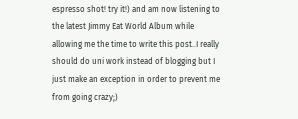espresso shot! try it!) and am now listening to the latest Jimmy Eat World Album while allowing me the time to write this post..I really should do uni work instead of blogging but I just make an exception in order to prevent me from going crazy;)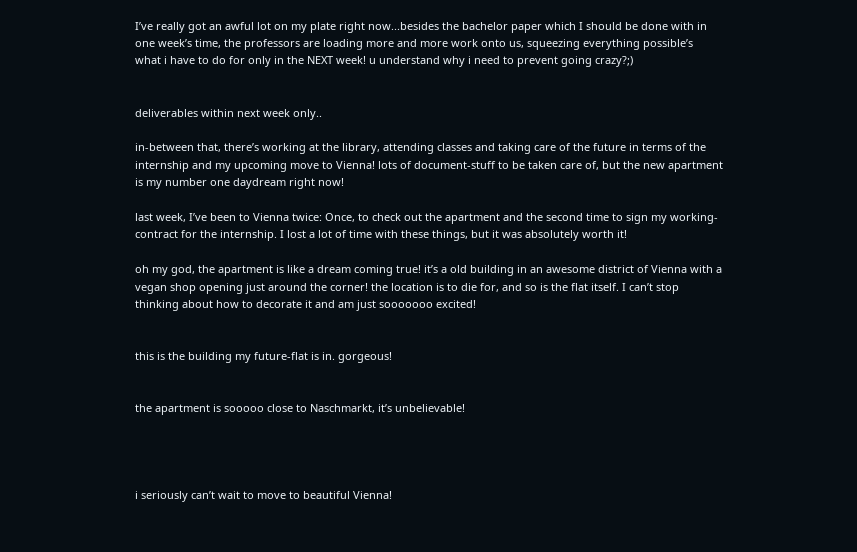I’ve really got an awful lot on my plate right now...besides the bachelor paper which I should be done with in one week’s time, the professors are loading more and more work onto us, squeezing everything possible’s  what i have to do for only in the NEXT week! u understand why i need to prevent going crazy?;)


deliverables within next week only..

in-between that, there’s working at the library, attending classes and taking care of the future in terms of the internship and my upcoming move to Vienna! lots of document-stuff to be taken care of, but the new apartment is my number one daydream right now!

last week, I’ve been to Vienna twice: Once, to check out the apartment and the second time to sign my working-contract for the internship. I lost a lot of time with these things, but it was absolutely worth it!

oh my god, the apartment is like a dream coming true! it’s a old building in an awesome district of Vienna with a vegan shop opening just around the corner! the location is to die for, and so is the flat itself. I can’t stop thinking about how to decorate it and am just sooooooo excited!


this is the building my future-flat is in. gorgeous!


the apartment is sooooo close to Naschmarkt, it’s unbelievable!




i seriously can’t wait to move to beautiful Vienna!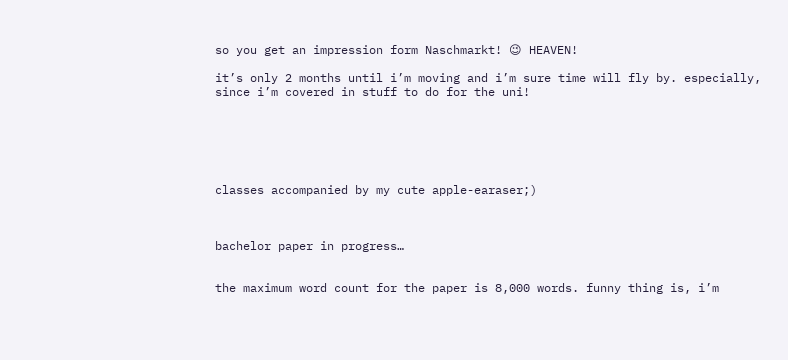so you get an impression form Naschmarkt! 😉 HEAVEN!

it’s only 2 months until i’m moving and i’m sure time will fly by. especially, since i’m covered in stuff to do for the uni!






classes accompanied by my cute apple-earaser;)



bachelor paper in progress…


the maximum word count for the paper is 8,000 words. funny thing is, i’m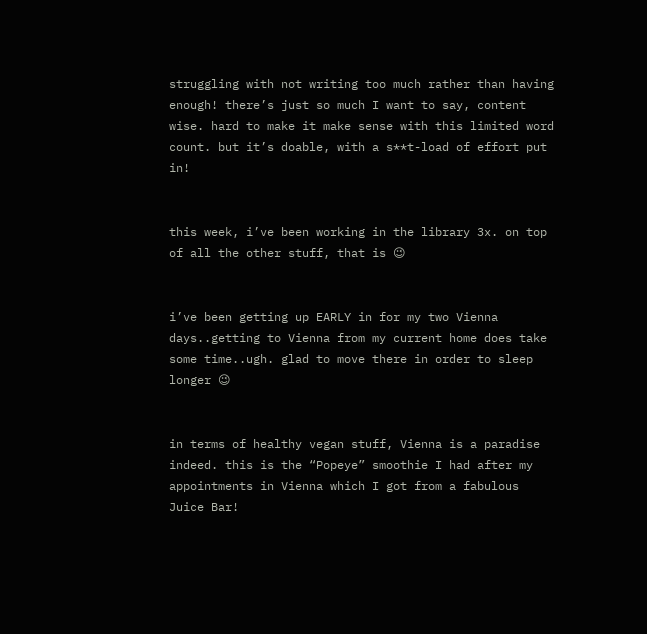struggling with not writing too much rather than having enough! there’s just so much I want to say, content wise. hard to make it make sense with this limited word count. but it’s doable, with a s**t-load of effort put in!


this week, i’ve been working in the library 3x. on top of all the other stuff, that is 😉


i’ve been getting up EARLY in for my two Vienna days..getting to Vienna from my current home does take some time..ugh. glad to move there in order to sleep longer 😉


in terms of healthy vegan stuff, Vienna is a paradise indeed. this is the “Popeye” smoothie I had after my appointments in Vienna which I got from a fabulous Juice Bar!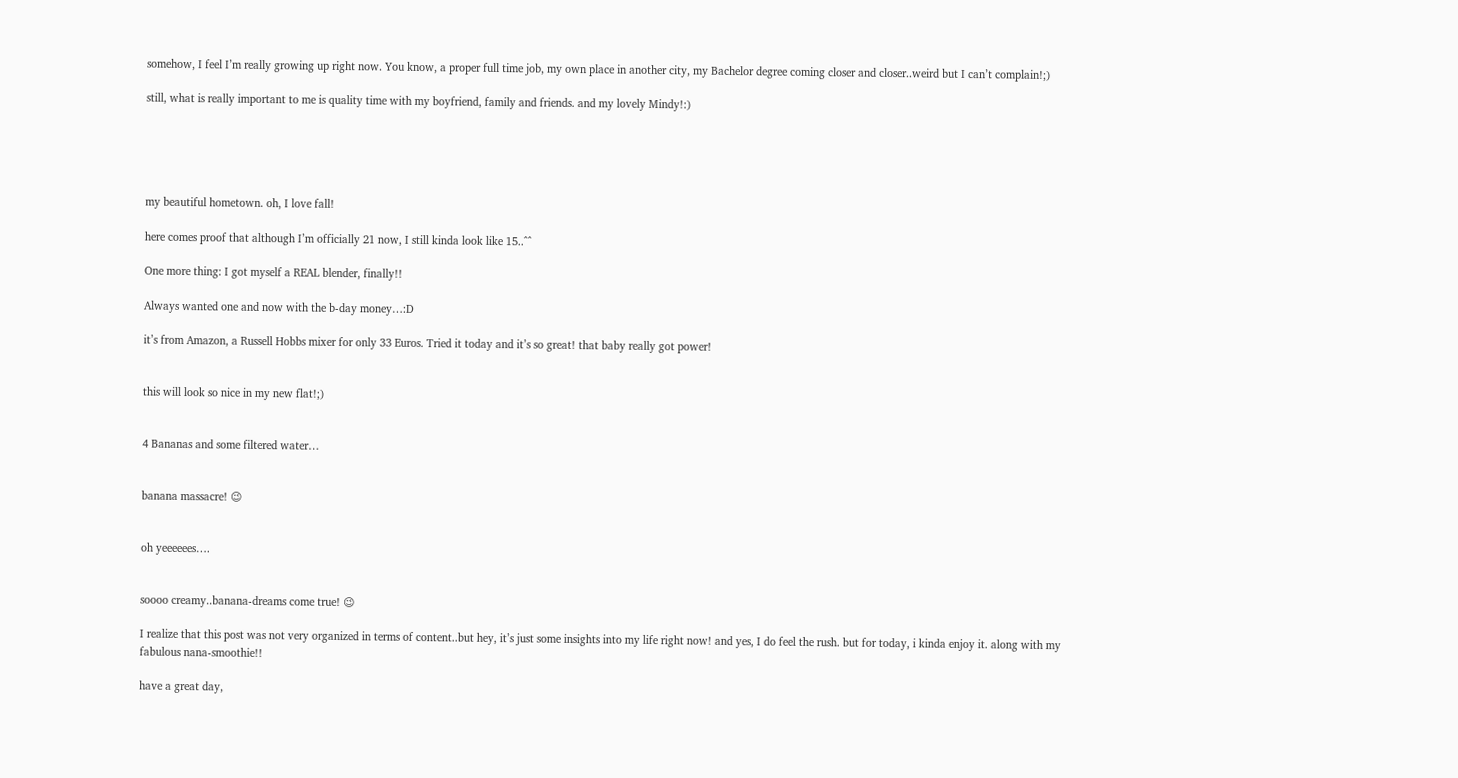somehow, I feel I’m really growing up right now. You know, a proper full time job, my own place in another city, my Bachelor degree coming closer and closer..weird but I can’t complain!;)

still, what is really important to me is quality time with my boyfriend, family and friends. and my lovely Mindy!:)





my beautiful hometown. oh, I love fall!

here comes proof that although I’m officially 21 now, I still kinda look like 15..^^

One more thing: I got myself a REAL blender, finally!!

Always wanted one and now with the b-day money…:D

it’s from Amazon, a Russell Hobbs mixer for only 33 Euros. Tried it today and it’s so great! that baby really got power!


this will look so nice in my new flat!;)


4 Bananas and some filtered water…


banana massacre! 😉


oh yeeeeees….


soooo creamy..banana-dreams come true! 😉

I realize that this post was not very organized in terms of content..but hey, it’s just some insights into my life right now! and yes, I do feel the rush. but for today, i kinda enjoy it. along with my fabulous nana-smoothie!!

have a great day,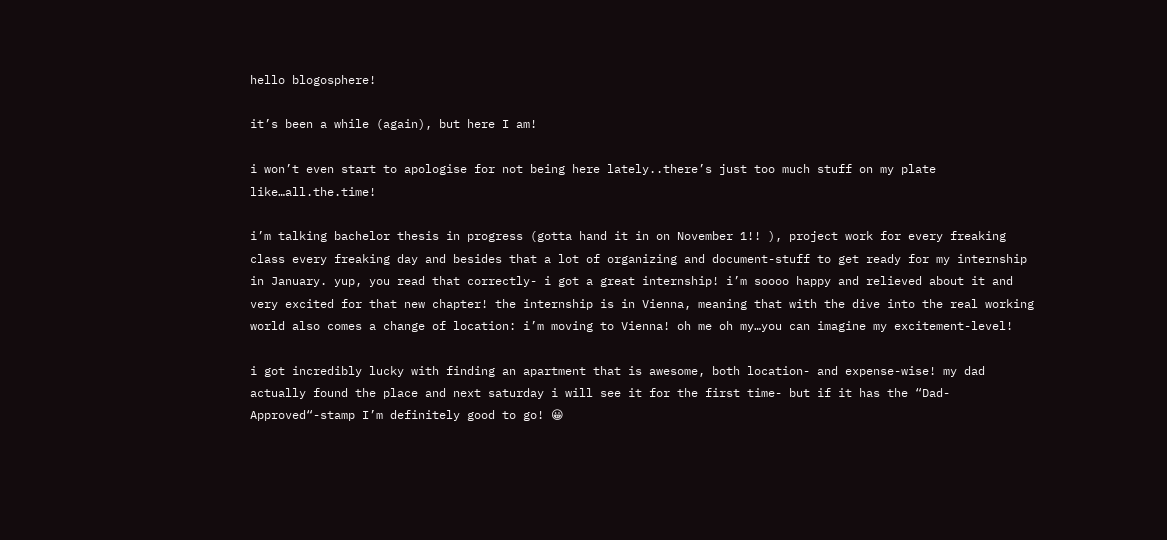hello blogosphere!

it’s been a while (again), but here I am!

i won’t even start to apologise for not being here lately..there’s just too much stuff on my plate like…all.the.time!

i’m talking bachelor thesis in progress (gotta hand it in on November 1!! ), project work for every freaking class every freaking day and besides that a lot of organizing and document-stuff to get ready for my internship in January. yup, you read that correctly- i got a great internship! i’m soooo happy and relieved about it and very excited for that new chapter! the internship is in Vienna, meaning that with the dive into the real working world also comes a change of location: i’m moving to Vienna! oh me oh my…you can imagine my excitement-level!

i got incredibly lucky with finding an apartment that is awesome, both location- and expense-wise! my dad actually found the place and next saturday i will see it for the first time- but if it has the “Dad-Approved“-stamp I’m definitely good to go! 😀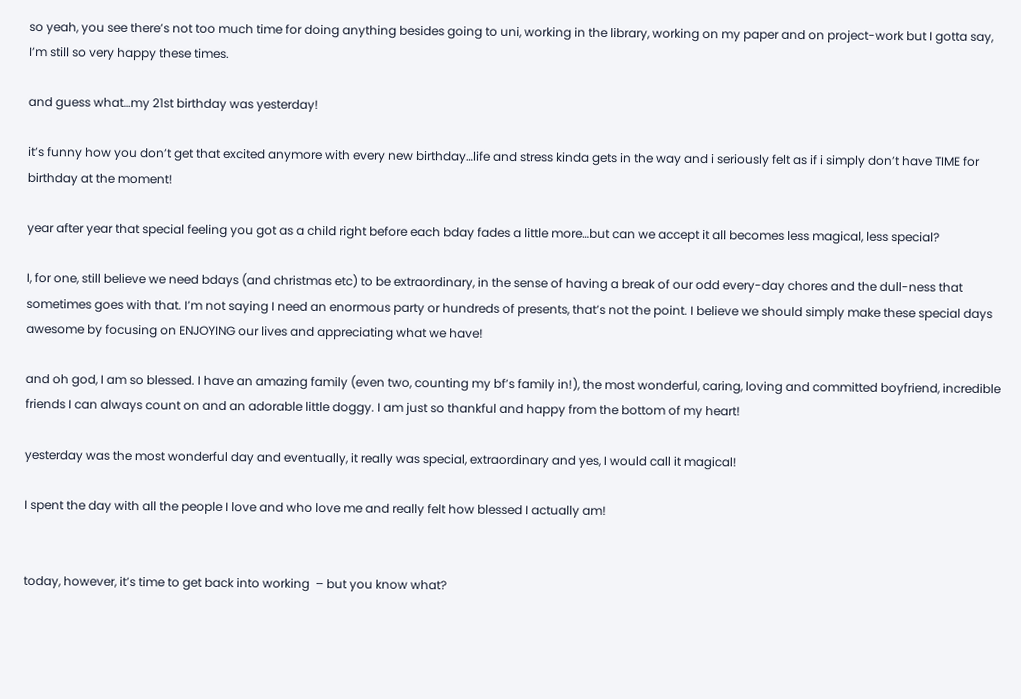so yeah, you see there’s not too much time for doing anything besides going to uni, working in the library, working on my paper and on project-work but I gotta say, I’m still so very happy these times.

and guess what…my 21st birthday was yesterday!

it’s funny how you don’t get that excited anymore with every new birthday…life and stress kinda gets in the way and i seriously felt as if i simply don’t have TIME for birthday at the moment!

year after year that special feeling you got as a child right before each bday fades a little more…but can we accept it all becomes less magical, less special?

I, for one, still believe we need bdays (and christmas etc) to be extraordinary, in the sense of having a break of our odd every-day chores and the dull-ness that sometimes goes with that. I’m not saying I need an enormous party or hundreds of presents, that’s not the point. I believe we should simply make these special days awesome by focusing on ENJOYING our lives and appreciating what we have!

and oh god, I am so blessed. I have an amazing family (even two, counting my bf’s family in!), the most wonderful, caring, loving and committed boyfriend, incredible friends I can always count on and an adorable little doggy. I am just so thankful and happy from the bottom of my heart!

yesterday was the most wonderful day and eventually, it really was special, extraordinary and yes, I would call it magical!

I spent the day with all the people I love and who love me and really felt how blessed I actually am!


today, however, it’s time to get back into working  – but you know what?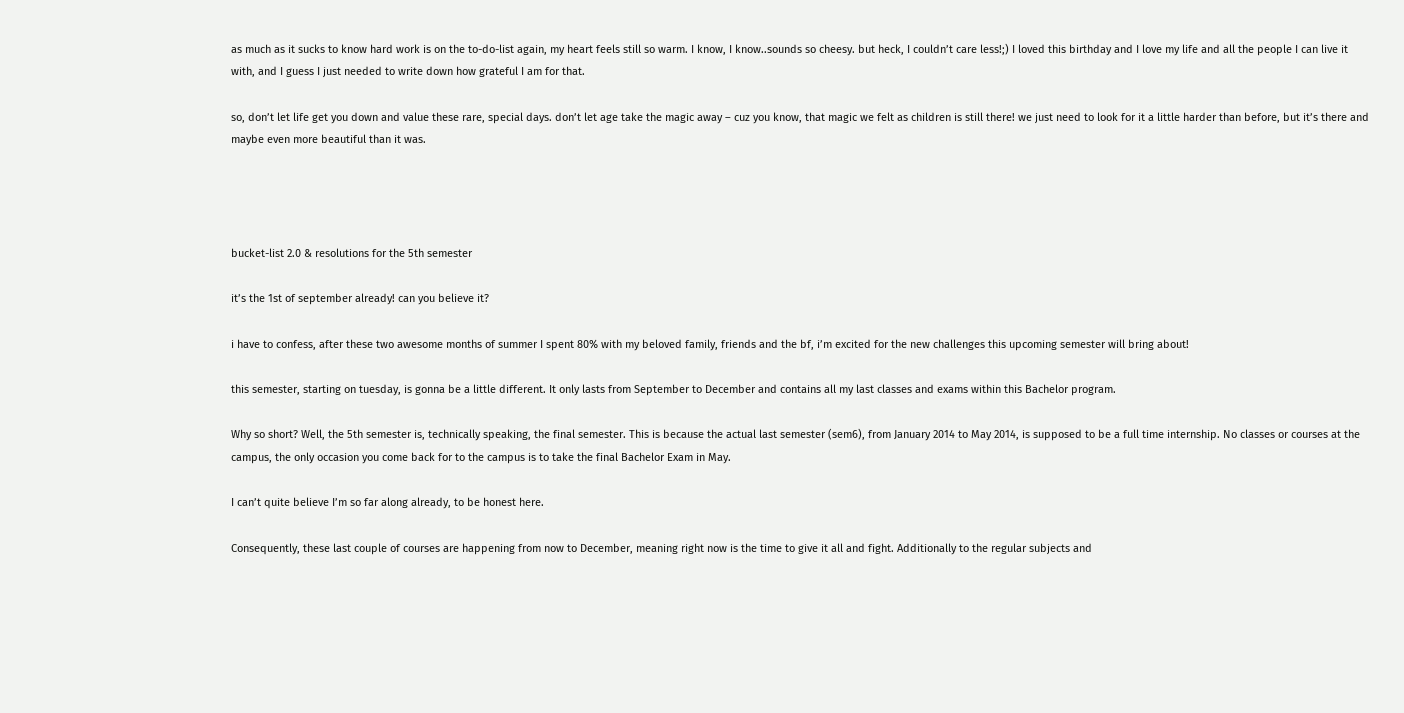as much as it sucks to know hard work is on the to-do-list again, my heart feels still so warm. I know, I know..sounds so cheesy. but heck, I couldn’t care less!;) I loved this birthday and I love my life and all the people I can live it with, and I guess I just needed to write down how grateful I am for that.

so, don’t let life get you down and value these rare, special days. don’t let age take the magic away – cuz you know, that magic we felt as children is still there! we just need to look for it a little harder than before, but it’s there and maybe even more beautiful than it was.




bucket-list 2.0 & resolutions for the 5th semester

it’s the 1st of september already! can you believe it?

i have to confess, after these two awesome months of summer I spent 80% with my beloved family, friends and the bf, i’m excited for the new challenges this upcoming semester will bring about!

this semester, starting on tuesday, is gonna be a little different. It only lasts from September to December and contains all my last classes and exams within this Bachelor program.

Why so short? Well, the 5th semester is, technically speaking, the final semester. This is because the actual last semester (sem6), from January 2014 to May 2014, is supposed to be a full time internship. No classes or courses at the campus, the only occasion you come back for to the campus is to take the final Bachelor Exam in May.

I can’t quite believe I’m so far along already, to be honest here.

Consequently, these last couple of courses are happening from now to December, meaning right now is the time to give it all and fight. Additionally to the regular subjects and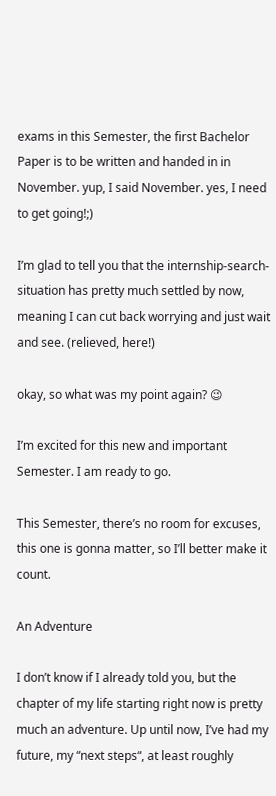exams in this Semester, the first Bachelor Paper is to be written and handed in in November. yup, I said November. yes, I need to get going!;)

I’m glad to tell you that the internship-search-situation has pretty much settled by now, meaning I can cut back worrying and just wait and see. (relieved, here!)

okay, so what was my point again? 😉

I’m excited for this new and important Semester. I am ready to go.

This Semester, there’s no room for excuses, this one is gonna matter, so I’ll better make it count.

An Adventure

I don’t know if I already told you, but the chapter of my life starting right now is pretty much an adventure. Up until now, I’ve had my future, my “next steps“, at least roughly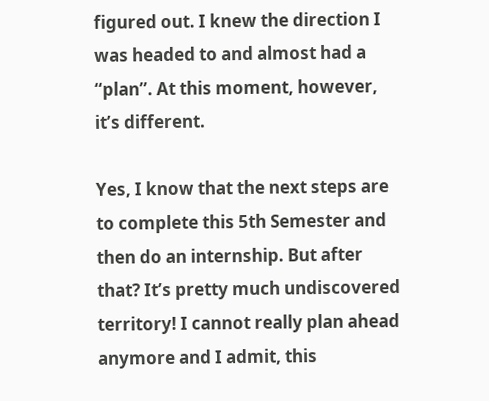figured out. I knew the direction I was headed to and almost had a “plan”. At this moment, however, it’s different.

Yes, I know that the next steps are to complete this 5th Semester and then do an internship. But after that? It’s pretty much undiscovered territory! I cannot really plan ahead anymore and I admit, this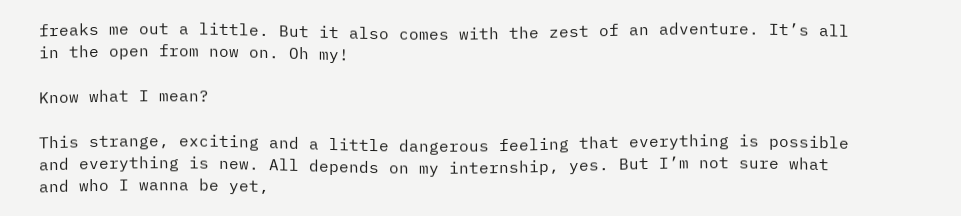freaks me out a little. But it also comes with the zest of an adventure. It’s all in the open from now on. Oh my!

Know what I mean?

This strange, exciting and a little dangerous feeling that everything is possible and everything is new. All depends on my internship, yes. But I’m not sure what and who I wanna be yet,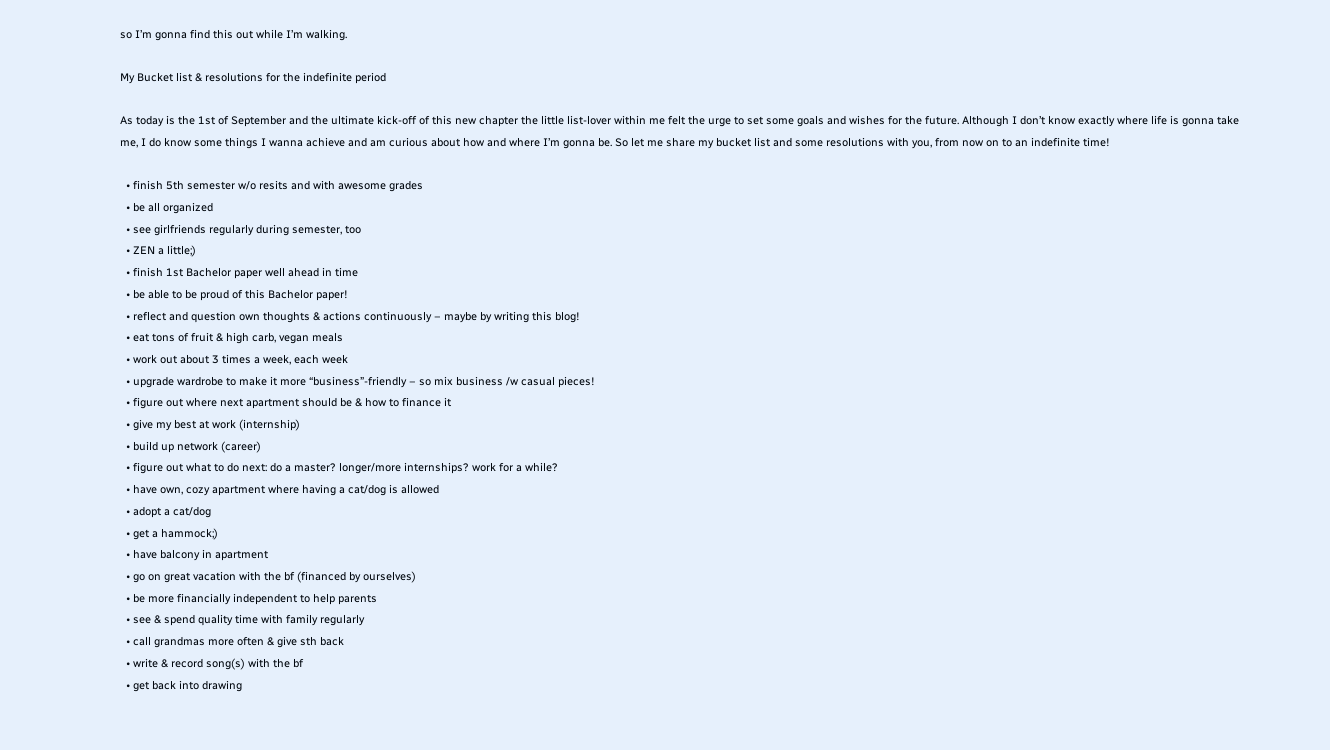so I’m gonna find this out while I’m walking.

My Bucket list & resolutions for the indefinite period

As today is the 1st of September and the ultimate kick-off of this new chapter the little list-lover within me felt the urge to set some goals and wishes for the future. Although I don’t know exactly where life is gonna take me, I do know some things I wanna achieve and am curious about how and where I’m gonna be. So let me share my bucket list and some resolutions with you, from now on to an indefinite time!

  • finish 5th semester w/o resits and with awesome grades
  • be all organized
  • see girlfriends regularly during semester, too
  • ZEN a little;)
  • finish 1st Bachelor paper well ahead in time
  • be able to be proud of this Bachelor paper!
  • reflect and question own thoughts & actions continuously – maybe by writing this blog!
  • eat tons of fruit & high carb, vegan meals
  • work out about 3 times a week, each week
  • upgrade wardrobe to make it more “business”-friendly – so mix business /w casual pieces!
  • figure out where next apartment should be & how to finance it
  • give my best at work (internship)
  • build up network (career)
  • figure out what to do next: do a master? longer/more internships? work for a while?
  • have own, cozy apartment where having a cat/dog is allowed
  • adopt a cat/dog
  • get a hammock;)
  • have balcony in apartment
  • go on great vacation with the bf (financed by ourselves)
  • be more financially independent to help parents
  • see & spend quality time with family regularly
  • call grandmas more often & give sth back
  • write & record song(s) with the bf
  • get back into drawing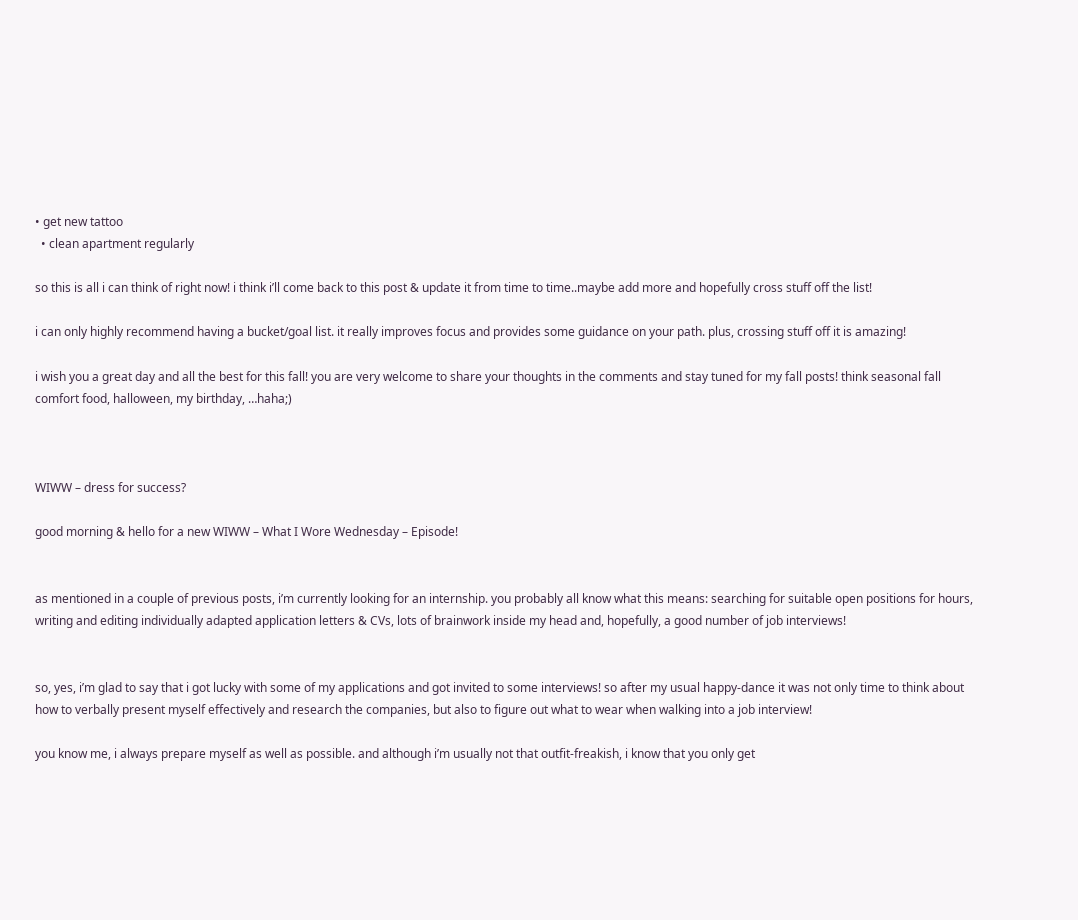• get new tattoo
  • clean apartment regularly

so this is all i can think of right now! i think i’ll come back to this post & update it from time to time..maybe add more and hopefully cross stuff off the list!

i can only highly recommend having a bucket/goal list. it really improves focus and provides some guidance on your path. plus, crossing stuff off it is amazing!

i wish you a great day and all the best for this fall! you are very welcome to share your thoughts in the comments and stay tuned for my fall posts! think seasonal fall comfort food, halloween, my birthday, …haha;)



WIWW – dress for success?

good morning & hello for a new WIWW – What I Wore Wednesday – Episode!


as mentioned in a couple of previous posts, i’m currently looking for an internship. you probably all know what this means: searching for suitable open positions for hours, writing and editing individually adapted application letters & CVs, lots of brainwork inside my head and, hopefully, a good number of job interviews!


so, yes, i’m glad to say that i got lucky with some of my applications and got invited to some interviews! so after my usual happy-dance it was not only time to think about how to verbally present myself effectively and research the companies, but also to figure out what to wear when walking into a job interview!

you know me, i always prepare myself as well as possible. and although i’m usually not that outfit-freakish, i know that you only get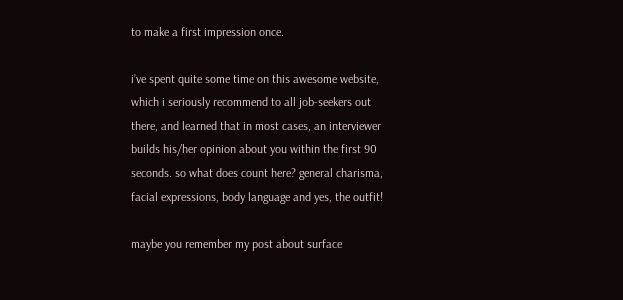to make a first impression once.

i’ve spent quite some time on this awesome website, which i seriously recommend to all job-seekers out there, and learned that in most cases, an interviewer builds his/her opinion about you within the first 90 seconds. so what does count here? general charisma, facial expressions, body language and yes, the outfit!

maybe you remember my post about surface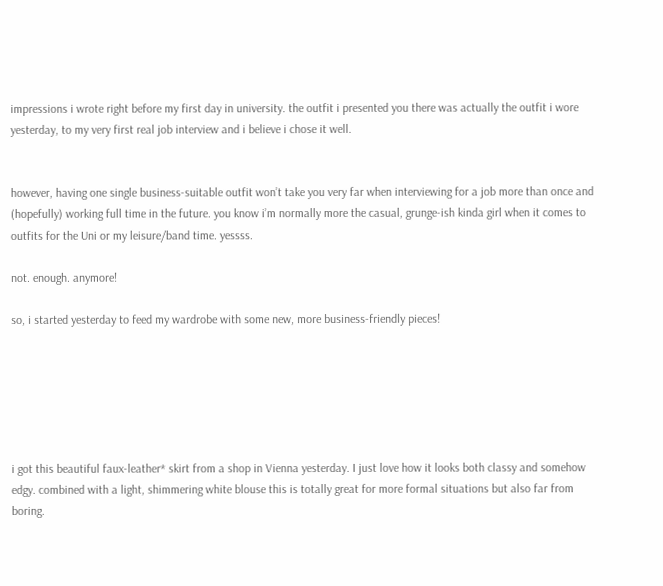impressions i wrote right before my first day in university. the outfit i presented you there was actually the outfit i wore yesterday, to my very first real job interview and i believe i chose it well.


however, having one single business-suitable outfit won’t take you very far when interviewing for a job more than once and (hopefully) working full time in the future. you know i’m normally more the casual, grunge-ish kinda girl when it comes to outfits for the Uni or my leisure/band time. yessss.

not. enough. anymore!

so, i started yesterday to feed my wardrobe with some new, more business-friendly pieces!






i got this beautiful faux-leather* skirt from a shop in Vienna yesterday. I just love how it looks both classy and somehow edgy. combined with a light, shimmering white blouse this is totally great for more formal situations but also far from boring.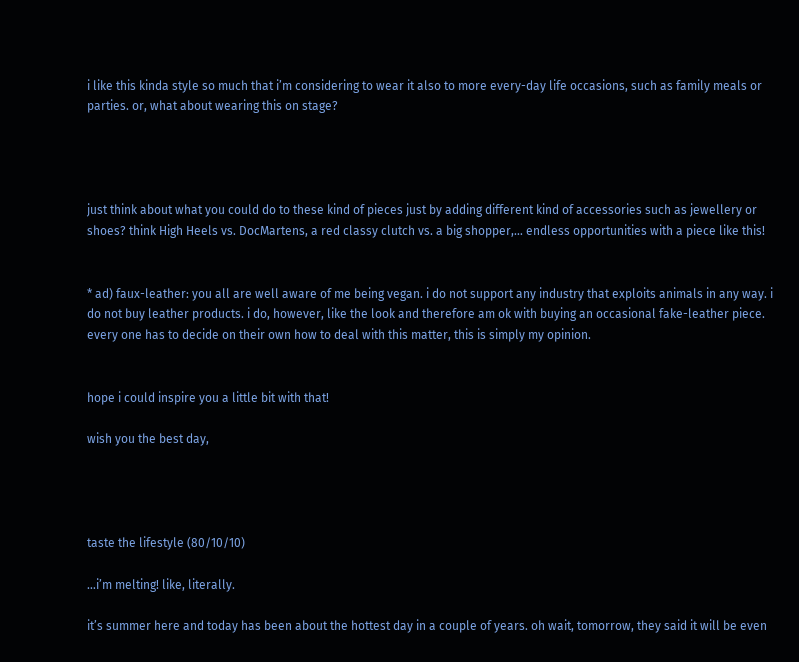i like this kinda style so much that i’m considering to wear it also to more every-day life occasions, such as family meals or parties. or, what about wearing this on stage?




just think about what you could do to these kind of pieces just by adding different kind of accessories such as jewellery or shoes? think High Heels vs. DocMartens, a red classy clutch vs. a big shopper,… endless opportunities with a piece like this!


* ad) faux-leather: you all are well aware of me being vegan. i do not support any industry that exploits animals in any way. i do not buy leather products. i do, however, like the look and therefore am ok with buying an occasional fake-leather piece. every one has to decide on their own how to deal with this matter, this is simply my opinion.


hope i could inspire you a little bit with that!

wish you the best day,




taste the lifestyle (80/10/10)

…i’m melting! like, literally.

it’s summer here and today has been about the hottest day in a couple of years. oh wait, tomorrow, they said it will be even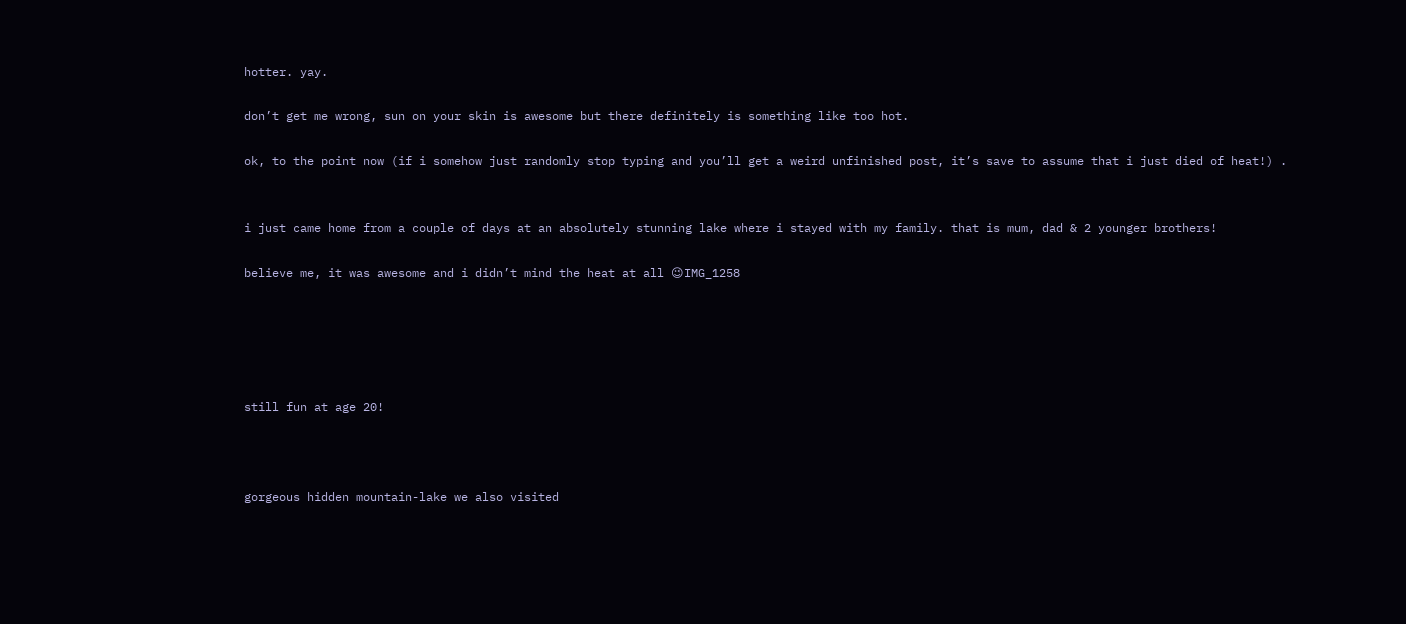hotter. yay.

don’t get me wrong, sun on your skin is awesome but there definitely is something like too hot.

ok, to the point now (if i somehow just randomly stop typing and you’ll get a weird unfinished post, it’s save to assume that i just died of heat!) .


i just came home from a couple of days at an absolutely stunning lake where i stayed with my family. that is mum, dad & 2 younger brothers!

believe me, it was awesome and i didn’t mind the heat at all 😉IMG_1258





still fun at age 20!



gorgeous hidden mountain-lake we also visited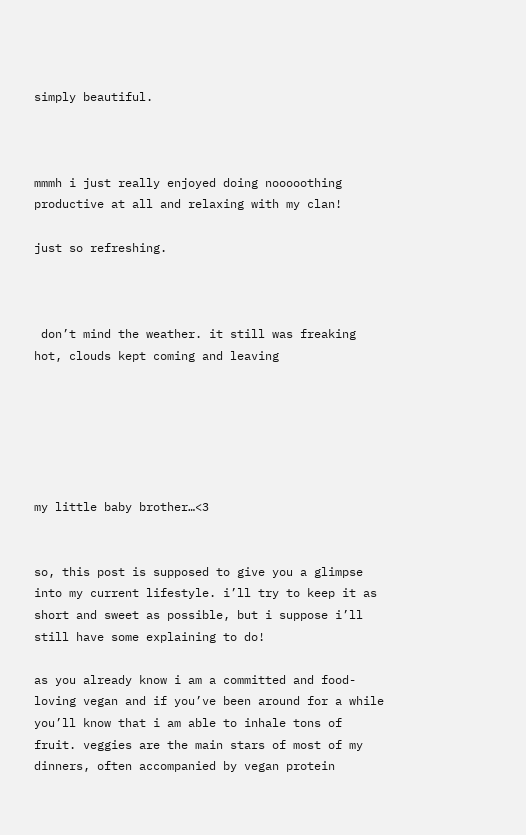simply beautiful.



mmmh i just really enjoyed doing nooooothing productive at all and relaxing with my clan!

just so refreshing.



 don’t mind the weather. it still was freaking hot, clouds kept coming and leaving






my little baby brother…<3


so, this post is supposed to give you a glimpse into my current lifestyle. i’ll try to keep it as short and sweet as possible, but i suppose i’ll still have some explaining to do!

as you already know i am a committed and food-loving vegan and if you’ve been around for a while you’ll know that i am able to inhale tons of fruit. veggies are the main stars of most of my dinners, often accompanied by vegan protein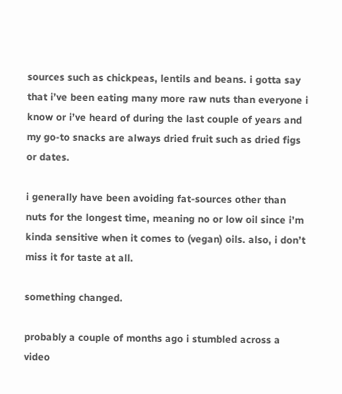sources such as chickpeas, lentils and beans. i gotta say that i’ve been eating many more raw nuts than everyone i know or i’ve heard of during the last couple of years and my go-to snacks are always dried fruit such as dried figs or dates.

i generally have been avoiding fat-sources other than nuts for the longest time, meaning no or low oil since i’m kinda sensitive when it comes to (vegan) oils. also, i don’t miss it for taste at all.

something changed.

probably a couple of months ago i stumbled across a video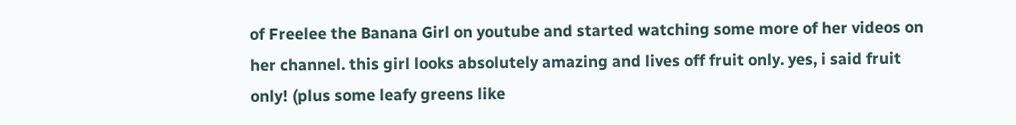of Freelee the Banana Girl on youtube and started watching some more of her videos on her channel. this girl looks absolutely amazing and lives off fruit only. yes, i said fruit only! (plus some leafy greens like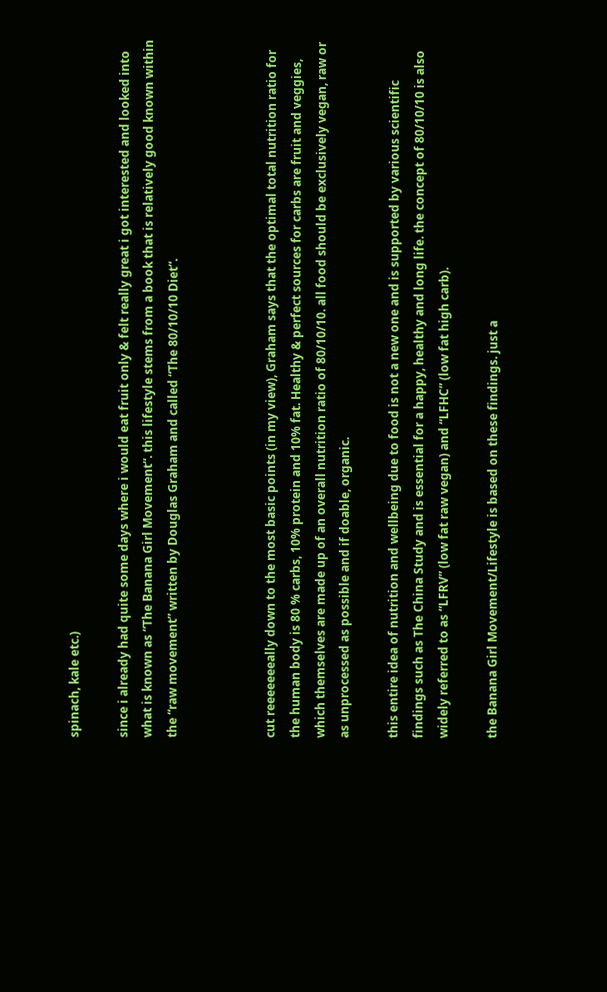spinach, kale etc.)

since i already had quite some days where i would eat fruit only & felt really great i got interested and looked into what is known as “The Banana Girl Movement“. this lifestyle stems from a book that is relatively good known within the “raw movement” written by Douglas Graham and called “The 80/10/10 Diet“.



cut reeeeeeeally down to the most basic points (in my view), Graham says that the optimal total nutrition ratio for the human body is 80 % carbs, 10% protein and 10% fat. Healthy & perfect sources for carbs are fruit and veggies, which themselves are made up of an overall nutrition ratio of 80/10/10. all food should be exclusively vegan, raw or as unprocessed as possible and if doable, organic.

this entire idea of nutrition and wellbeing due to food is not a new one and is supported by various scientific findings such as The China Study and is essential for a happy, healthy and long life. the concept of 80/10/10 is also widely referred to as “LFRV” (low fat raw vegan) and “LFHC” (low fat high carb).

the Banana Girl Movement/Lifestyle is based on these findings. just a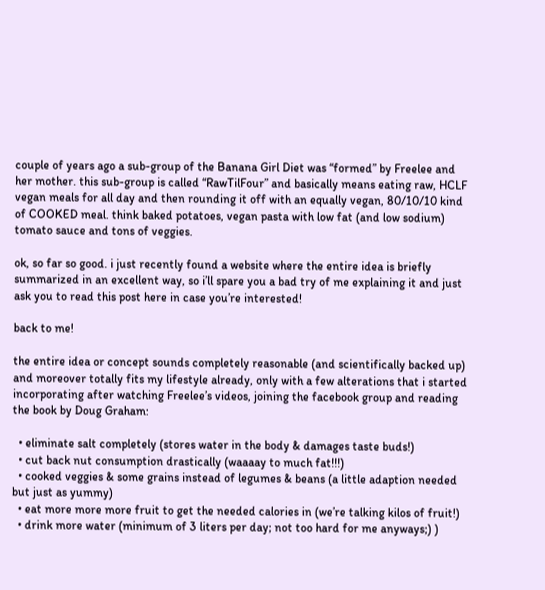couple of years ago a sub-group of the Banana Girl Diet was “formed” by Freelee and her mother. this sub-group is called “RawTilFour” and basically means eating raw, HCLF vegan meals for all day and then rounding it off with an equally vegan, 80/10/10 kind of COOKED meal. think baked potatoes, vegan pasta with low fat (and low sodium) tomato sauce and tons of veggies.

ok, so far so good. i just recently found a website where the entire idea is briefly summarized in an excellent way, so i’ll spare you a bad try of me explaining it and just ask you to read this post here in case you’re interested!

back to me!

the entire idea or concept sounds completely reasonable (and scientifically backed up) and moreover totally fits my lifestyle already, only with a few alterations that i started incorporating after watching Freelee’s videos, joining the facebook group and reading the book by Doug Graham:

  • eliminate salt completely (stores water in the body & damages taste buds!)
  • cut back nut consumption drastically (waaaay to much fat!!!)
  • cooked veggies & some grains instead of legumes & beans (a little adaption needed but just as yummy)
  • eat more more more fruit to get the needed calories in (we’re talking kilos of fruit!)
  • drink more water (minimum of 3 liters per day; not too hard for me anyways;) )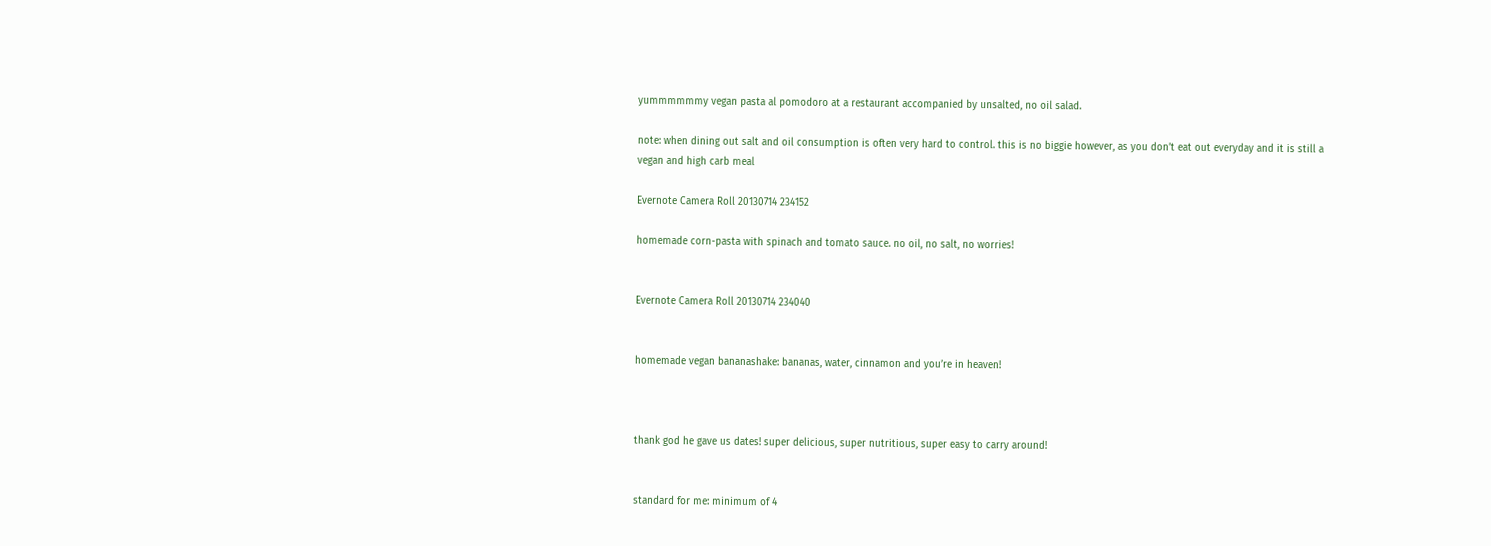yummmmmmy vegan pasta al pomodoro at a restaurant accompanied by unsalted, no oil salad.

note: when dining out salt and oil consumption is often very hard to control. this is no biggie however, as you don’t eat out everyday and it is still a vegan and high carb meal

Evernote Camera Roll 20130714 234152

homemade corn-pasta with spinach and tomato sauce. no oil, no salt, no worries!


Evernote Camera Roll 20130714 234040


homemade vegan bananashake: bananas, water, cinnamon and you’re in heaven!



thank god he gave us dates! super delicious, super nutritious, super easy to carry around!


standard for me: minimum of 4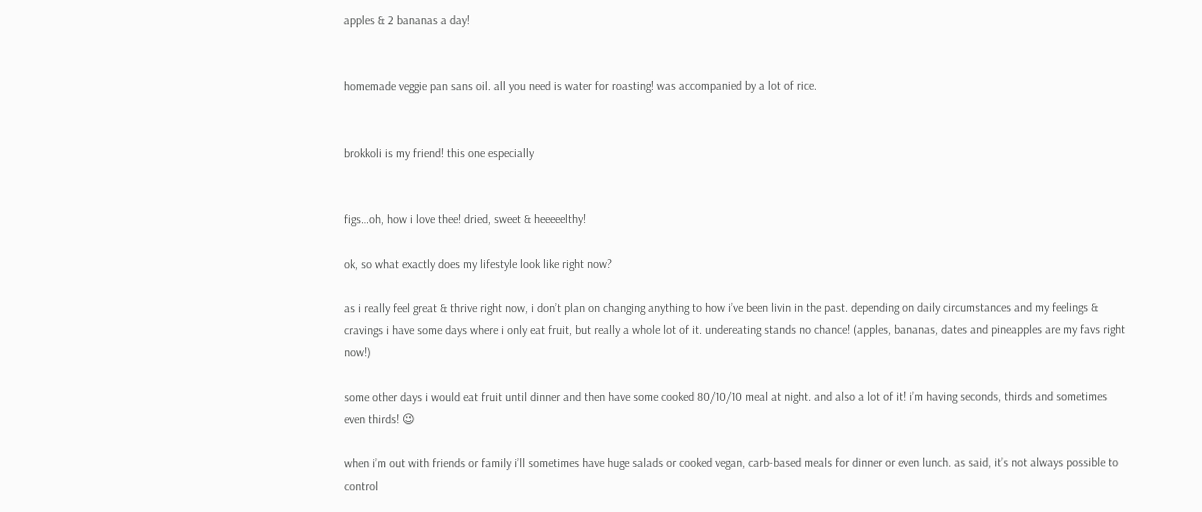apples & 2 bananas a day!


homemade veggie pan sans oil. all you need is water for roasting! was accompanied by a lot of rice.


brokkoli is my friend! this one especially


figs…oh, how i love thee! dried, sweet & heeeeelthy!

ok, so what exactly does my lifestyle look like right now?

as i really feel great & thrive right now, i don’t plan on changing anything to how i’ve been livin in the past. depending on daily circumstances and my feelings & cravings i have some days where i only eat fruit, but really a whole lot of it. undereating stands no chance! (apples, bananas, dates and pineapples are my favs right now!)

some other days i would eat fruit until dinner and then have some cooked 80/10/10 meal at night. and also a lot of it! i’m having seconds, thirds and sometimes even thirds! 😉

when i’m out with friends or family i’ll sometimes have huge salads or cooked vegan, carb-based meals for dinner or even lunch. as said, it’s not always possible to control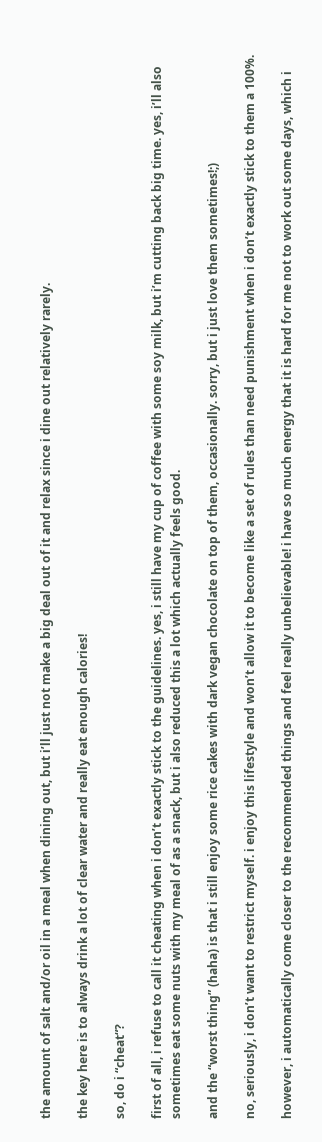the amount of salt and/or oil in a meal when dining out, but i’ll just not make a big deal out of it and relax since i dine out relatively rarely.

the key here is to always drink a lot of clear water and really eat enough calories!

so, do i “cheat“?

first of all, i refuse to call it cheating when i don’t exactly stick to the guidelines. yes, i still have my cup of coffee with some soy milk, but i’m cutting back big time. yes, i’ll also sometimes eat some nuts with my meal of as a snack, but i also reduced this a lot which actually feels good.

and the “worst thing” (haha) is that i still enjoy some rice cakes with dark vegan chocolate on top of them, occasionally. sorry, but i just love them sometimes!;)

no, seriously, i don’t want to restrict myself. i enjoy this lifestyle and won’t allow it to become like a set of rules than need punishment when i don’t exactly stick to them a 100%.

however, i automatically come closer to the recommended things and feel really unbelievable! i have so much energy that it is hard for me not to work out some days, which i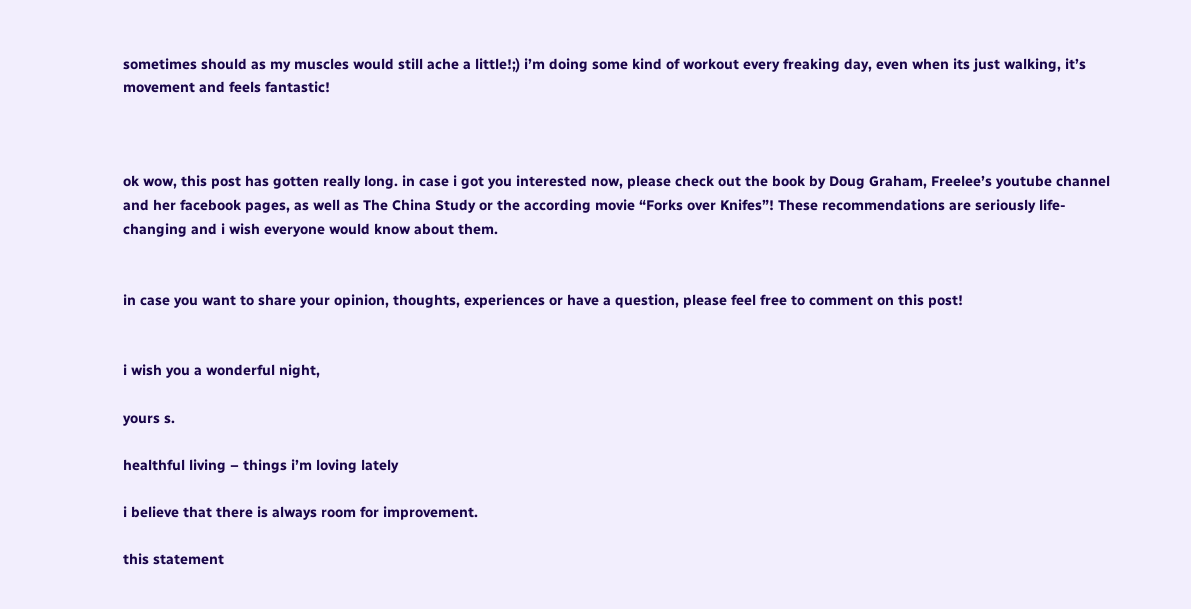sometimes should as my muscles would still ache a little!;) i’m doing some kind of workout every freaking day, even when its just walking, it’s movement and feels fantastic!



ok wow, this post has gotten really long. in case i got you interested now, please check out the book by Doug Graham, Freelee’s youtube channel and her facebook pages, as well as The China Study or the according movie “Forks over Knifes”! These recommendations are seriously life-changing and i wish everyone would know about them.


in case you want to share your opinion, thoughts, experiences or have a question, please feel free to comment on this post!


i wish you a wonderful night,

yours s.

healthful living – things i’m loving lately

i believe that there is always room for improvement.

this statement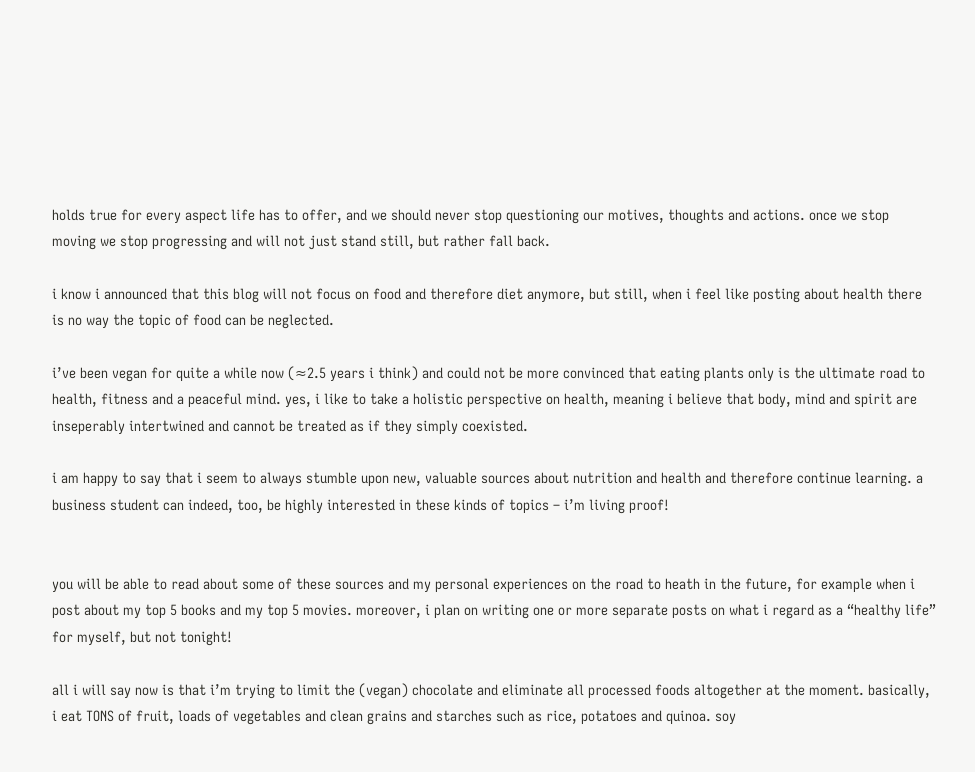holds true for every aspect life has to offer, and we should never stop questioning our motives, thoughts and actions. once we stop moving we stop progressing and will not just stand still, but rather fall back.

i know i announced that this blog will not focus on food and therefore diet anymore, but still, when i feel like posting about health there is no way the topic of food can be neglected.

i’ve been vegan for quite a while now (≈2.5 years i think) and could not be more convinced that eating plants only is the ultimate road to health, fitness and a peaceful mind. yes, i like to take a holistic perspective on health, meaning i believe that body, mind and spirit are inseperably intertwined and cannot be treated as if they simply coexisted.

i am happy to say that i seem to always stumble upon new, valuable sources about nutrition and health and therefore continue learning. a business student can indeed, too, be highly interested in these kinds of topics – i’m living proof!


you will be able to read about some of these sources and my personal experiences on the road to heath in the future, for example when i post about my top 5 books and my top 5 movies. moreover, i plan on writing one or more separate posts on what i regard as a “healthy life” for myself, but not tonight!

all i will say now is that i’m trying to limit the (vegan) chocolate and eliminate all processed foods altogether at the moment. basically, i eat TONS of fruit, loads of vegetables and clean grains and starches such as rice, potatoes and quinoa. soy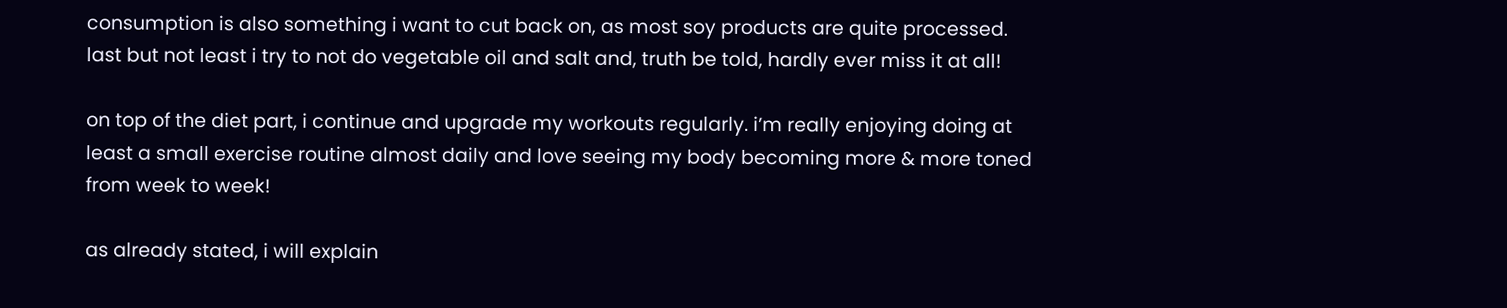consumption is also something i want to cut back on, as most soy products are quite processed. last but not least i try to not do vegetable oil and salt and, truth be told, hardly ever miss it at all!

on top of the diet part, i continue and upgrade my workouts regularly. i’m really enjoying doing at least a small exercise routine almost daily and love seeing my body becoming more & more toned from week to week!

as already stated, i will explain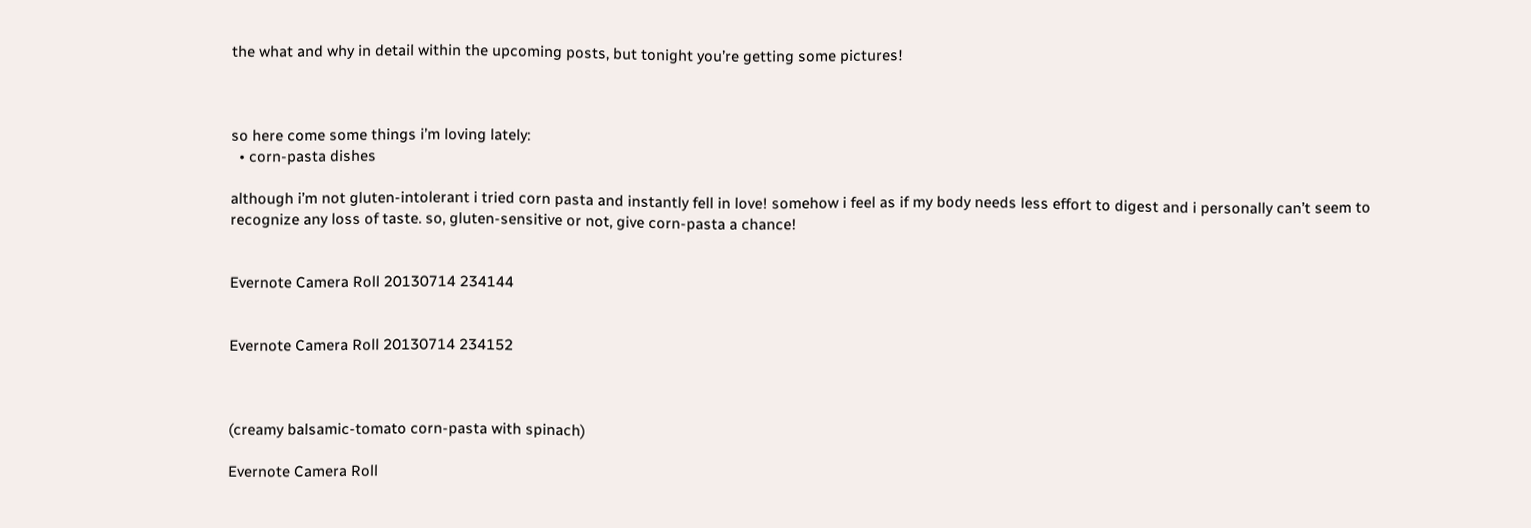the what and why in detail within the upcoming posts, but tonight you’re getting some pictures!



so here come some things i’m loving lately:
  • corn-pasta dishes

although i’m not gluten-intolerant i tried corn pasta and instantly fell in love! somehow i feel as if my body needs less effort to digest and i personally can’t seem to recognize any loss of taste. so, gluten-sensitive or not, give corn-pasta a chance!


Evernote Camera Roll 20130714 234144


Evernote Camera Roll 20130714 234152



(creamy balsamic-tomato corn-pasta with spinach)

Evernote Camera Roll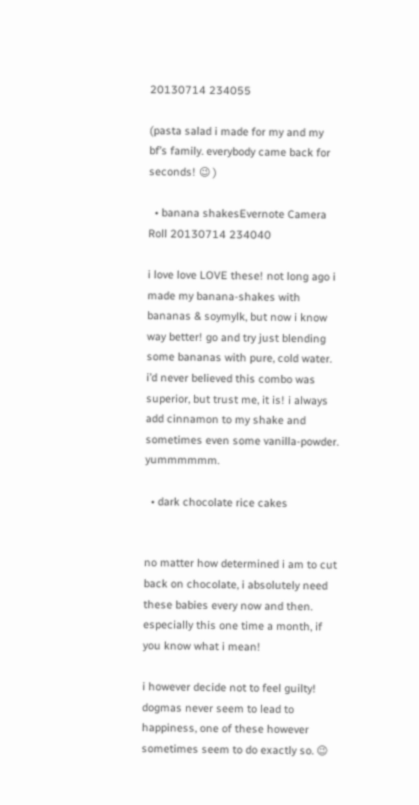20130714 234055

(pasta salad i made for my and my bf’s family. everybody came back for seconds! 😉 )

  • banana shakesEvernote Camera Roll 20130714 234040

i love love LOVE these! not long ago i made my banana-shakes with bananas & soymylk, but now i know way better! go and try just blending some bananas with pure, cold water. i’d never believed this combo was superior, but trust me, it is! i always add cinnamon to my shake and sometimes even some vanilla-powder. yummmmmm.

  • dark chocolate rice cakes


no matter how determined i am to cut back on chocolate, i absolutely need these babies every now and then. especially this one time a month, if you know what i mean!

i however decide not to feel guilty! dogmas never seem to lead to happiness, one of these however sometimes seem to do exactly so. 😉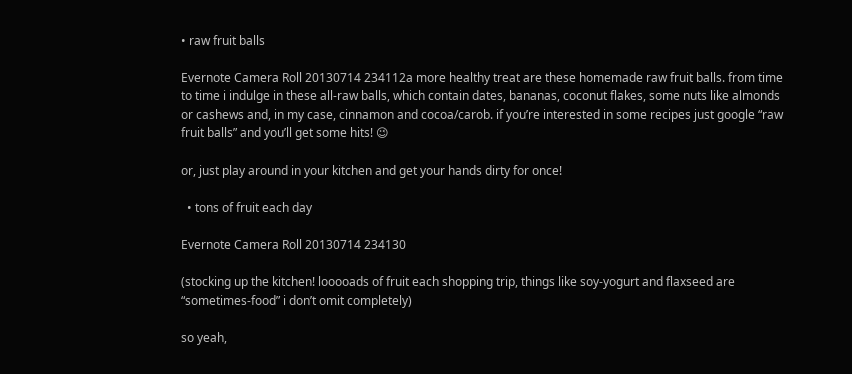• raw fruit balls

Evernote Camera Roll 20130714 234112a more healthy treat are these homemade raw fruit balls. from time to time i indulge in these all-raw balls, which contain dates, bananas, coconut flakes, some nuts like almonds or cashews and, in my case, cinnamon and cocoa/carob. if you’re interested in some recipes just google “raw fruit balls” and you’ll get some hits! 😉

or, just play around in your kitchen and get your hands dirty for once!

  • tons of fruit each day

Evernote Camera Roll 20130714 234130

(stocking up the kitchen! looooads of fruit each shopping trip, things like soy-yogurt and flaxseed are “sometimes-food” i don’t omit completely)

so yeah,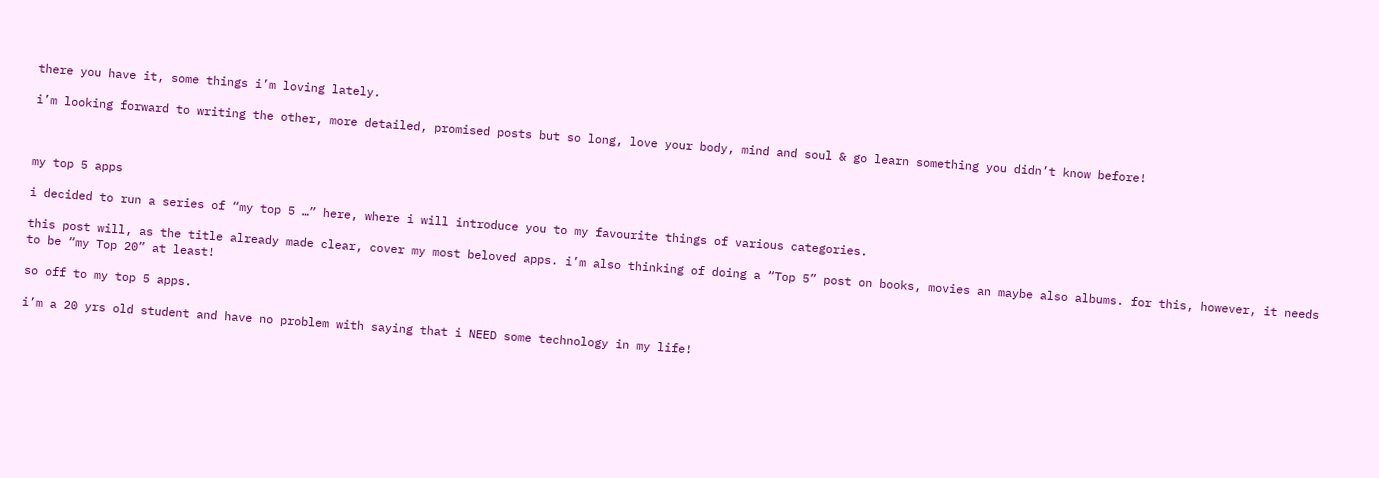there you have it, some things i’m loving lately.

i’m looking forward to writing the other, more detailed, promised posts but so long, love your body, mind and soul & go learn something you didn’t know before!



my top 5 apps

i decided to run a series of “my top 5 …” here, where i will introduce you to my favourite things of various categories.

this post will, as the title already made clear, cover my most beloved apps. i’m also thinking of doing a “Top 5” post on books, movies an maybe also albums. for this, however, it needs to be “my Top 20” at least!

so off to my top 5 apps.

i’m a 20 yrs old student and have no problem with saying that i NEED some technology in my life!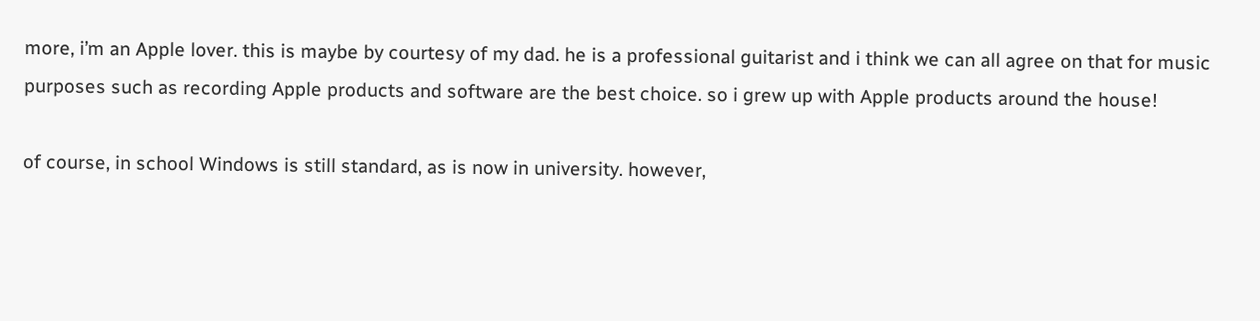more, i’m an Apple lover. this is maybe by courtesy of my dad. he is a professional guitarist and i think we can all agree on that for music purposes such as recording Apple products and software are the best choice. so i grew up with Apple products around the house!

of course, in school Windows is still standard, as is now in university. however,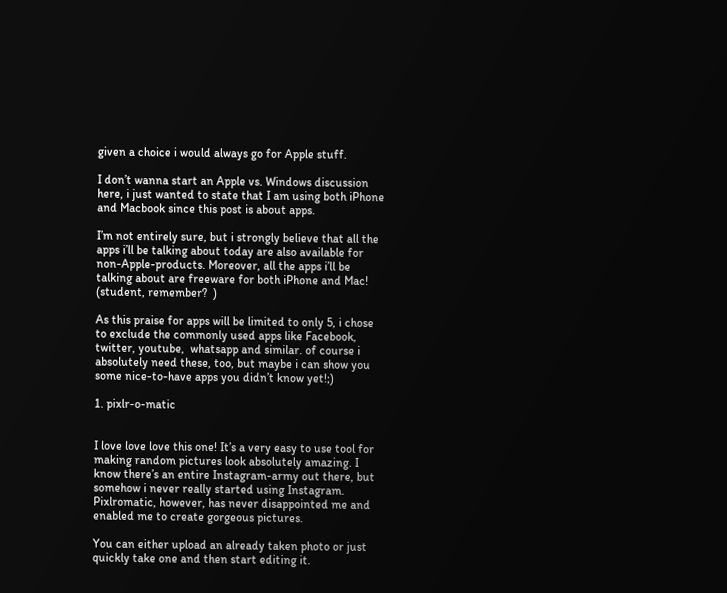given a choice i would always go for Apple stuff.

I don’t wanna start an Apple vs. Windows discussion here, i just wanted to state that I am using both iPhone and Macbook since this post is about apps.

I’m not entirely sure, but i strongly believe that all the apps i’ll be talking about today are also available for non-Apple-products. Moreover, all the apps i’ll be talking about are freeware for both iPhone and Mac! (student, remember?  )

As this praise for apps will be limited to only 5, i chose to exclude the commonly used apps like Facebook, twitter, youtube,  whatsapp and similar. of course i absolutely need these, too, but maybe i can show you some nice-to-have apps you didn’t know yet!;)

1. pixlr-o-matic


I love love love this one! It’s a very easy to use tool for making random pictures look absolutely amazing. I know there’s an entire Instagram-army out there, but somehow i never really started using Instagram. Pixlromatic, however, has never disappointed me and enabled me to create gorgeous pictures.

You can either upload an already taken photo or just quickly take one and then start editing it.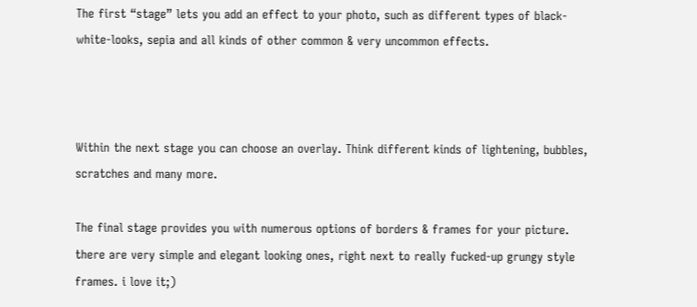The first “stage” lets you add an effect to your photo, such as different types of black-white-looks, sepia and all kinds of other common & very uncommon effects.



Within the next stage you can choose an overlay. Think different kinds of lightening, bubbles, scratches and many more.

The final stage provides you with numerous options of borders & frames for your picture. there are very simple and elegant looking ones, right next to really fucked-up grungy style frames. i love it;)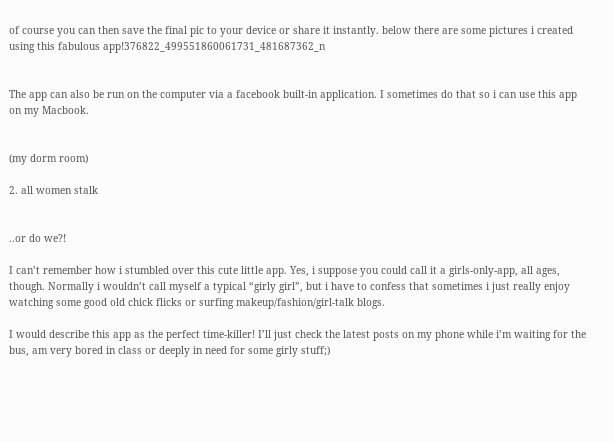of course you can then save the final pic to your device or share it instantly. below there are some pictures i created using this fabulous app!376822_499551860061731_481687362_n


The app can also be run on the computer via a facebook built-in application. I sometimes do that so i can use this app on my Macbook.


(my dorm room)

2. all women stalk


..or do we?!

I can’t remember how i stumbled over this cute little app. Yes, i suppose you could call it a girls-only-app, all ages, though. Normally i wouldn’t call myself a typical “girly girl”, but i have to confess that sometimes i just really enjoy watching some good old chick flicks or surfing makeup/fashion/girl-talk blogs.

I would describe this app as the perfect time-killer! I’ll just check the latest posts on my phone while i’m waiting for the bus, am very bored in class or deeply in need for some girly stuff;)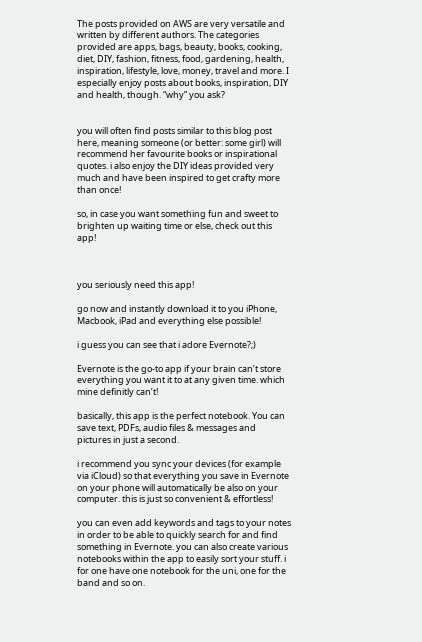The posts provided on AWS are very versatile and written by different authors. The categories provided are apps, bags, beauty, books, cooking, diet, DIY, fashion, fitness, food, gardening, health, inspiration, lifestyle, love, money, travel and more. I especially enjoy posts about books, inspiration, DIY and health, though. “why” you ask?


you will often find posts similar to this blog post here, meaning someone (or better: some girl) will recommend her favourite books or inspirational quotes. i also enjoy the DIY ideas provided very much and have been inspired to get crafty more than once!

so, in case you want something fun and sweet to brighten up waiting time or else, check out this app!



you seriously need this app!

go now and instantly download it to you iPhone, Macbook, iPad and everything else possible!

i guess you can see that i adore Evernote?;)

Evernote is the go-to app if your brain can’t store everything you want it to at any given time. which mine definitly can’t!

basically, this app is the perfect notebook. You can save text, PDFs, audio files & messages and pictures in just a second.

i recommend you sync your devices (for example via iCloud) so that everything you save in Evernote on your phone will automatically be also on your computer. this is just so convenient & effortless!

you can even add keywords and tags to your notes in order to be able to quickly search for and find something in Evernote. you can also create various notebooks within the app to easily sort your stuff. i for one have one notebook for the uni, one for the band and so on.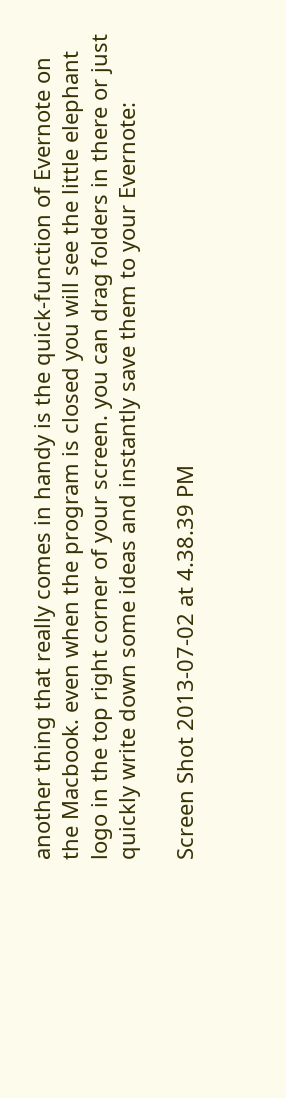another thing that really comes in handy is the quick-function of Evernote on the Macbook. even when the program is closed you will see the little elephant logo in the top right corner of your screen. you can drag folders in there or just quickly write down some ideas and instantly save them to your Evernote:

Screen Shot 2013-07-02 at 4.38.39 PM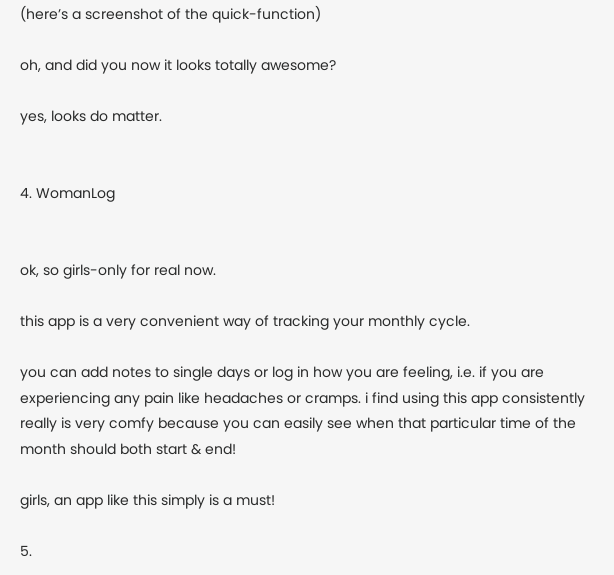(here’s a screenshot of the quick-function)

oh, and did you now it looks totally awesome?

yes, looks do matter.


4. WomanLog


ok, so girls-only for real now.

this app is a very convenient way of tracking your monthly cycle.

you can add notes to single days or log in how you are feeling, i.e. if you are experiencing any pain like headaches or cramps. i find using this app consistently really is very comfy because you can easily see when that particular time of the month should both start & end!

girls, an app like this simply is a must!

5.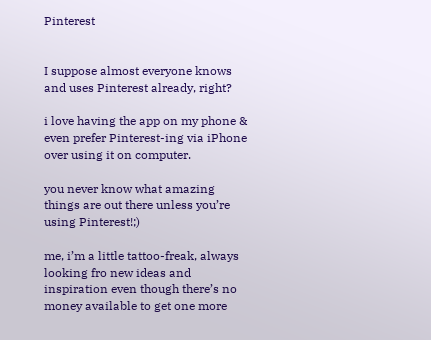Pinterest


I suppose almost everyone knows and uses Pinterest already, right?

i love having the app on my phone & even prefer Pinterest-ing via iPhone over using it on computer.

you never know what amazing things are out there unless you’re using Pinterest!;)

me, i’m a little tattoo-freak, always looking fro new ideas and inspiration even though there’s no money available to get one more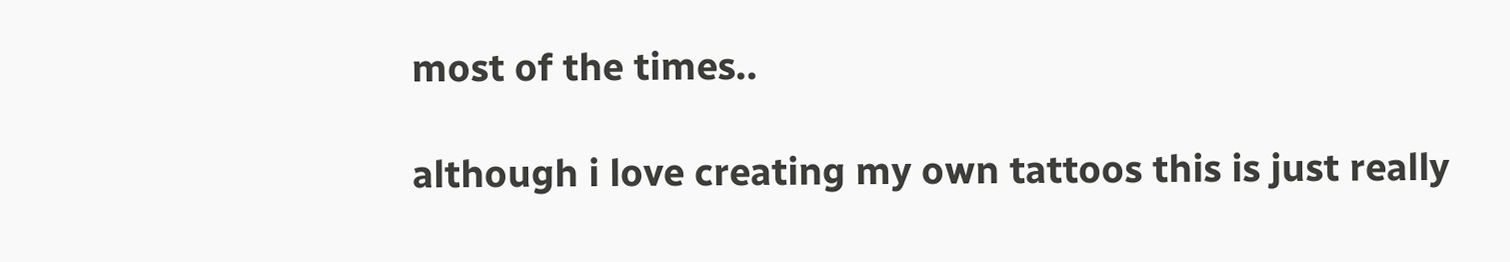most of the times..

although i love creating my own tattoos this is just really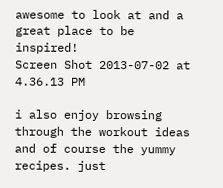awesome to look at and a great place to be inspired!
Screen Shot 2013-07-02 at 4.36.13 PM

i also enjoy browsing through the workout ideas and of course the yummy recipes. just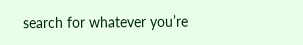search for whatever you’re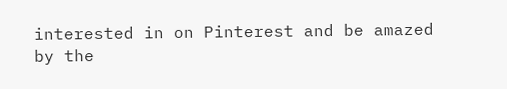interested in on Pinterest and be amazed by the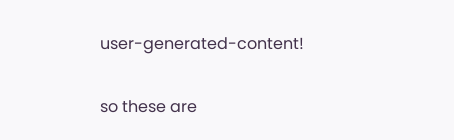user-generated-content!

so these are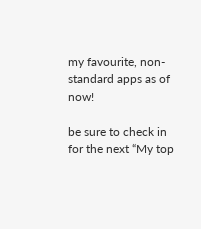my favourite, non-standard apps as of now!

be sure to check in for the next “My top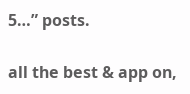5…” posts.

all the best & app on,